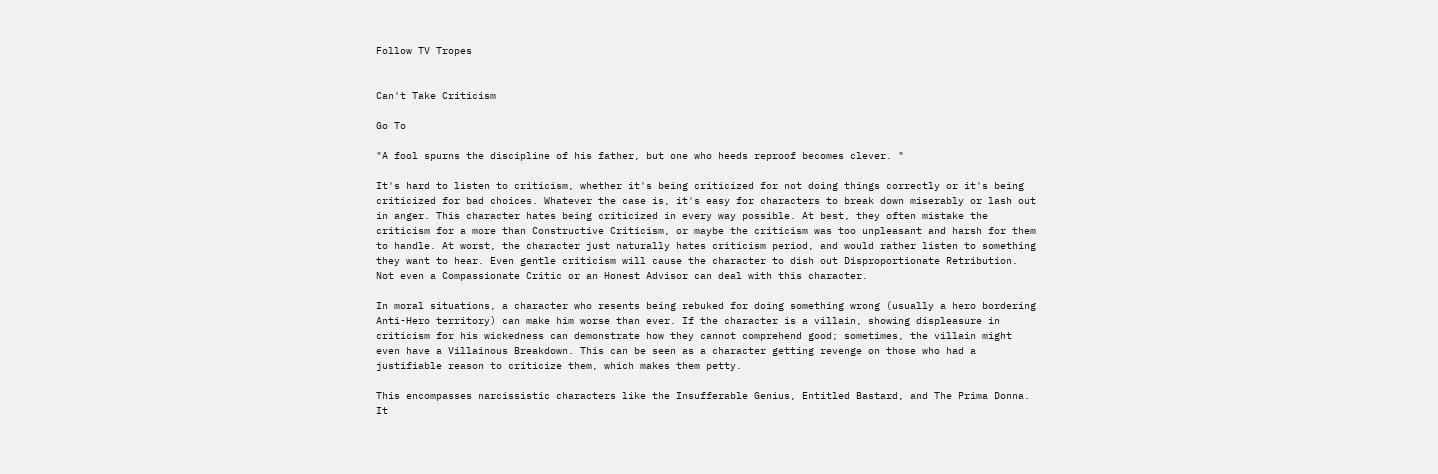Follow TV Tropes


Can't Take Criticism

Go To

"A fool spurns the discipline of his father, but one who heeds reproof becomes clever. "

It's hard to listen to criticism, whether it's being criticized for not doing things correctly or it's being criticized for bad choices. Whatever the case is, it's easy for characters to break down miserably or lash out in anger. This character hates being criticized in every way possible. At best, they often mistake the criticism for a more than Constructive Criticism, or maybe the criticism was too unpleasant and harsh for them to handle. At worst, the character just naturally hates criticism period, and would rather listen to something they want to hear. Even gentle criticism will cause the character to dish out Disproportionate Retribution. Not even a Compassionate Critic or an Honest Advisor can deal with this character.

In moral situations, a character who resents being rebuked for doing something wrong (usually a hero bordering Anti-Hero territory) can make him worse than ever. If the character is a villain, showing displeasure in criticism for his wickedness can demonstrate how they cannot comprehend good; sometimes, the villain might even have a Villainous Breakdown. This can be seen as a character getting revenge on those who had a justifiable reason to criticize them, which makes them petty.

This encompasses narcissistic characters like the Insufferable Genius, Entitled Bastard, and The Prima Donna. It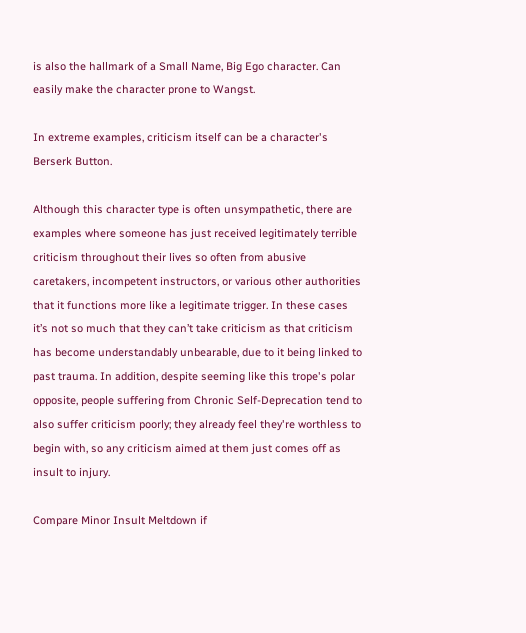is also the hallmark of a Small Name, Big Ego character. Can easily make the character prone to Wangst.

In extreme examples, criticism itself can be a character's Berserk Button.

Although this character type is often unsympathetic, there are examples where someone has just received legitimately terrible criticism throughout their lives so often from abusive caretakers, incompetent instructors, or various other authorities that it functions more like a legitimate trigger. In these cases it’s not so much that they can’t take criticism as that criticism has become understandably unbearable, due to it being linked to past trauma. In addition, despite seeming like this trope's polar opposite, people suffering from Chronic Self-Deprecation tend to also suffer criticism poorly; they already feel they're worthless to begin with, so any criticism aimed at them just comes off as insult to injury.

Compare Minor Insult Meltdown if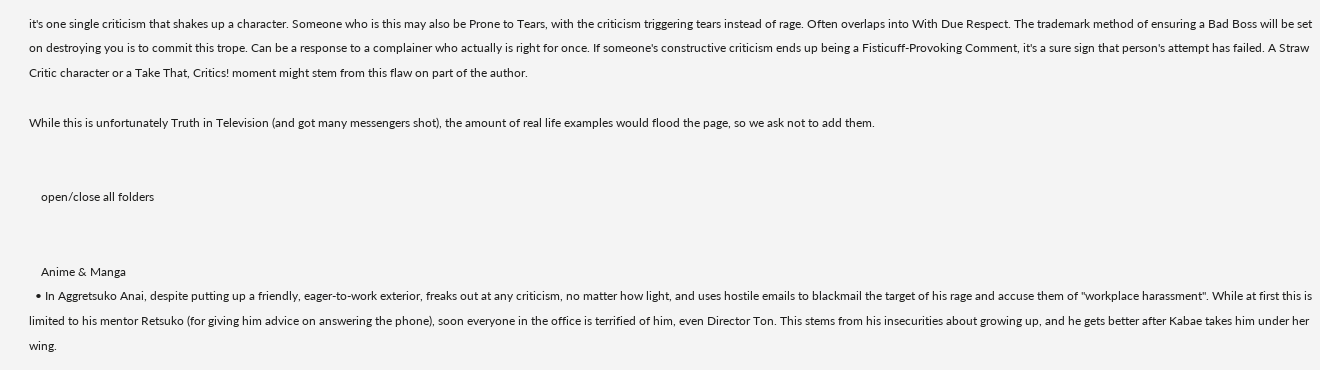it's one single criticism that shakes up a character. Someone who is this may also be Prone to Tears, with the criticism triggering tears instead of rage. Often overlaps into With Due Respect. The trademark method of ensuring a Bad Boss will be set on destroying you is to commit this trope. Can be a response to a complainer who actually is right for once. If someone's constructive criticism ends up being a Fisticuff-Provoking Comment, it's a sure sign that person's attempt has failed. A Straw Critic character or a Take That, Critics! moment might stem from this flaw on part of the author.

While this is unfortunately Truth in Television (and got many messengers shot), the amount of real life examples would flood the page, so we ask not to add them.


    open/close all folders


    Anime & Manga
  • In Aggretsuko Anai, despite putting up a friendly, eager-to-work exterior, freaks out at any criticism, no matter how light, and uses hostile emails to blackmail the target of his rage and accuse them of "workplace harassment". While at first this is limited to his mentor Retsuko (for giving him advice on answering the phone), soon everyone in the office is terrified of him, even Director Ton. This stems from his insecurities about growing up, and he gets better after Kabae takes him under her wing.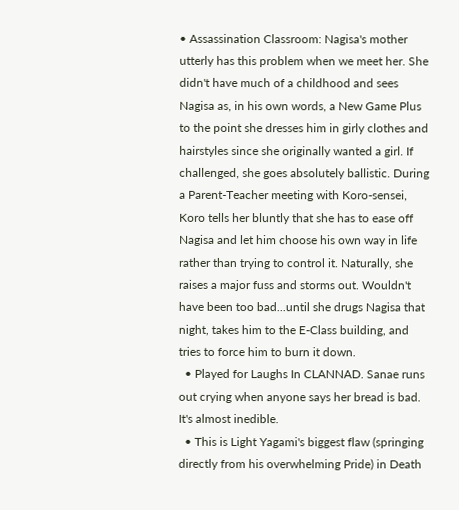• Assassination Classroom: Nagisa's mother utterly has this problem when we meet her. She didn't have much of a childhood and sees Nagisa as, in his own words, a New Game Plus to the point she dresses him in girly clothes and hairstyles since she originally wanted a girl. If challenged, she goes absolutely ballistic. During a Parent-Teacher meeting with Koro-sensei, Koro tells her bluntly that she has to ease off Nagisa and let him choose his own way in life rather than trying to control it. Naturally, she raises a major fuss and storms out. Wouldn't have been too bad...until she drugs Nagisa that night, takes him to the E-Class building, and tries to force him to burn it down.
  • Played for Laughs In CLANNAD. Sanae runs out crying when anyone says her bread is bad. It's almost inedible.
  • This is Light Yagami's biggest flaw (springing directly from his overwhelming Pride) in Death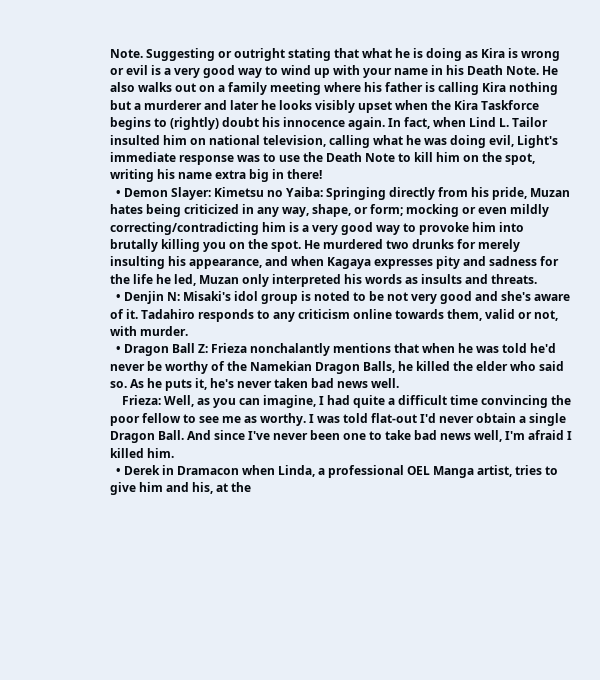Note. Suggesting or outright stating that what he is doing as Kira is wrong or evil is a very good way to wind up with your name in his Death Note. He also walks out on a family meeting where his father is calling Kira nothing but a murderer and later he looks visibly upset when the Kira Taskforce begins to (rightly) doubt his innocence again. In fact, when Lind L. Tailor insulted him on national television, calling what he was doing evil, Light's immediate response was to use the Death Note to kill him on the spot, writing his name extra big in there!
  • Demon Slayer: Kimetsu no Yaiba: Springing directly from his pride, Muzan hates being criticized in any way, shape, or form; mocking or even mildly correcting/contradicting him is a very good way to provoke him into brutally killing you on the spot. He murdered two drunks for merely insulting his appearance, and when Kagaya expresses pity and sadness for the life he led, Muzan only interpreted his words as insults and threats.
  • Denjin N: Misaki's idol group is noted to be not very good and she's aware of it. Tadahiro responds to any criticism online towards them, valid or not, with murder.
  • Dragon Ball Z: Frieza nonchalantly mentions that when he was told he'd never be worthy of the Namekian Dragon Balls, he killed the elder who said so. As he puts it, he's never taken bad news well.
    Frieza: Well, as you can imagine, I had quite a difficult time convincing the poor fellow to see me as worthy. I was told flat-out I'd never obtain a single Dragon Ball. And since I've never been one to take bad news well, I'm afraid I killed him.
  • Derek in Dramacon when Linda, a professional OEL Manga artist, tries to give him and his, at the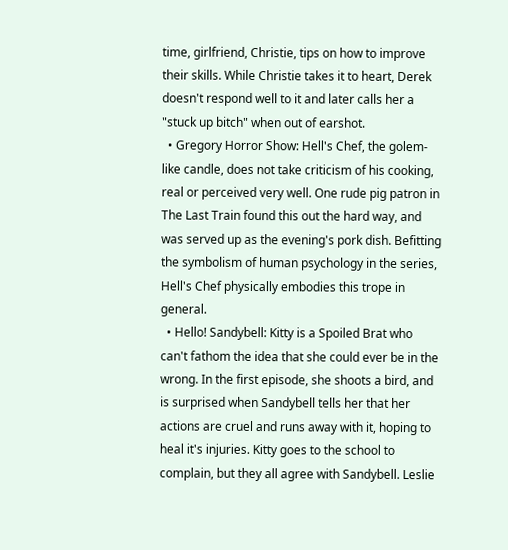time, girlfriend, Christie, tips on how to improve their skills. While Christie takes it to heart, Derek doesn't respond well to it and later calls her a "stuck up bitch" when out of earshot.
  • Gregory Horror Show: Hell's Chef, the golem-like candle, does not take criticism of his cooking, real or perceived very well. One rude pig patron in The Last Train found this out the hard way, and was served up as the evening's pork dish. Befitting the symbolism of human psychology in the series, Hell's Chef physically embodies this trope in general.
  • Hello! Sandybell: Kitty is a Spoiled Brat who can't fathom the idea that she could ever be in the wrong. In the first episode, she shoots a bird, and is surprised when Sandybell tells her that her actions are cruel and runs away with it, hoping to heal it's injuries. Kitty goes to the school to complain, but they all agree with Sandybell. Leslie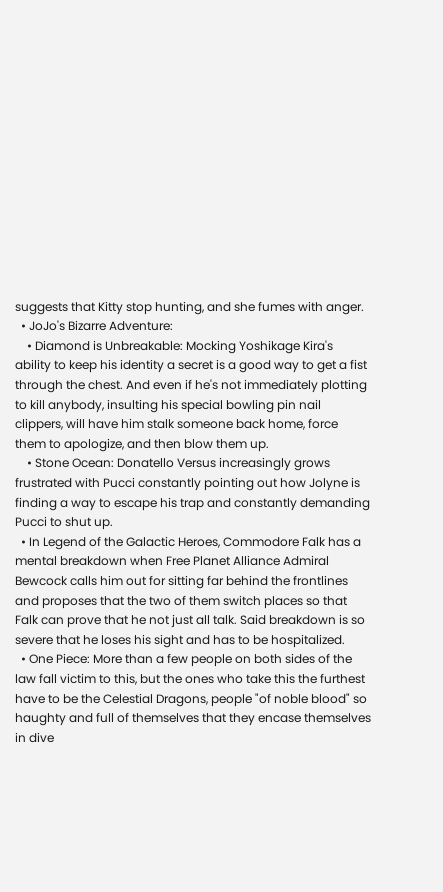suggests that Kitty stop hunting, and she fumes with anger.
  • JoJo's Bizarre Adventure:
    • Diamond is Unbreakable: Mocking Yoshikage Kira's ability to keep his identity a secret is a good way to get a fist through the chest. And even if he's not immediately plotting to kill anybody, insulting his special bowling pin nail clippers, will have him stalk someone back home, force them to apologize, and then blow them up.
    • Stone Ocean: Donatello Versus increasingly grows frustrated with Pucci constantly pointing out how Jolyne is finding a way to escape his trap and constantly demanding Pucci to shut up.
  • In Legend of the Galactic Heroes, Commodore Falk has a mental breakdown when Free Planet Alliance Admiral Bewcock calls him out for sitting far behind the frontlines and proposes that the two of them switch places so that Falk can prove that he not just all talk. Said breakdown is so severe that he loses his sight and has to be hospitalized.
  • One Piece: More than a few people on both sides of the law fall victim to this, but the ones who take this the furthest have to be the Celestial Dragons, people "of noble blood" so haughty and full of themselves that they encase themselves in dive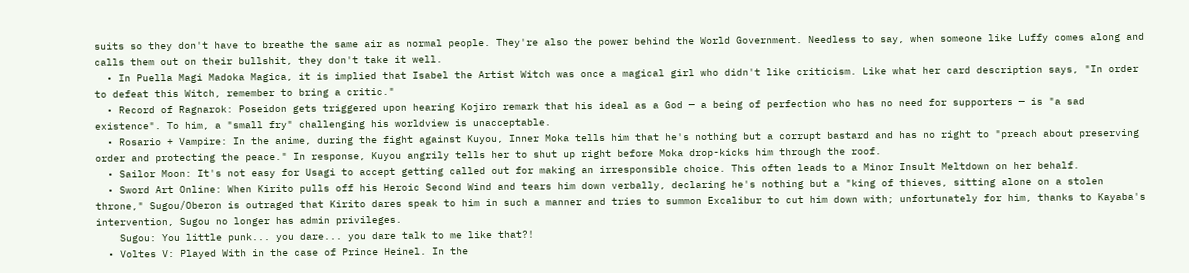suits so they don't have to breathe the same air as normal people. They're also the power behind the World Government. Needless to say, when someone like Luffy comes along and calls them out on their bullshit, they don't take it well.
  • In Puella Magi Madoka Magica, it is implied that Isabel the Artist Witch was once a magical girl who didn't like criticism. Like what her card description says, "In order to defeat this Witch, remember to bring a critic."
  • Record of Ragnarok: Poseidon gets triggered upon hearing Kojiro remark that his ideal as a God — a being of perfection who has no need for supporters — is "a sad existence". To him, a "small fry" challenging his worldview is unacceptable.
  • Rosario + Vampire: In the anime, during the fight against Kuyou, Inner Moka tells him that he's nothing but a corrupt bastard and has no right to "preach about preserving order and protecting the peace." In response, Kuyou angrily tells her to shut up right before Moka drop-kicks him through the roof.
  • Sailor Moon: It's not easy for Usagi to accept getting called out for making an irresponsible choice. This often leads to a Minor Insult Meltdown on her behalf.
  • Sword Art Online: When Kirito pulls off his Heroic Second Wind and tears him down verbally, declaring he's nothing but a "king of thieves, sitting alone on a stolen throne," Sugou/Oberon is outraged that Kirito dares speak to him in such a manner and tries to summon Excalibur to cut him down with; unfortunately for him, thanks to Kayaba's intervention, Sugou no longer has admin privileges.
    Sugou: You little punk... you dare... you dare talk to me like that?!
  • Voltes V: Played With in the case of Prince Heinel. In the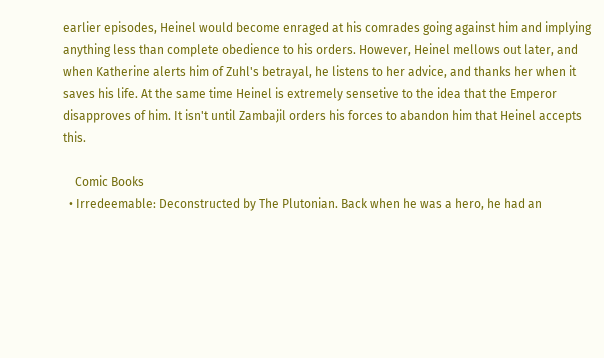earlier episodes, Heinel would become enraged at his comrades going against him and implying anything less than complete obedience to his orders. However, Heinel mellows out later, and when Katherine alerts him of Zuhl's betrayal, he listens to her advice, and thanks her when it saves his life. At the same time Heinel is extremely sensetive to the idea that the Emperor disapproves of him. It isn't until Zambajil orders his forces to abandon him that Heinel accepts this.

    Comic Books
  • Irredeemable: Deconstructed by The Plutonian. Back when he was a hero, he had an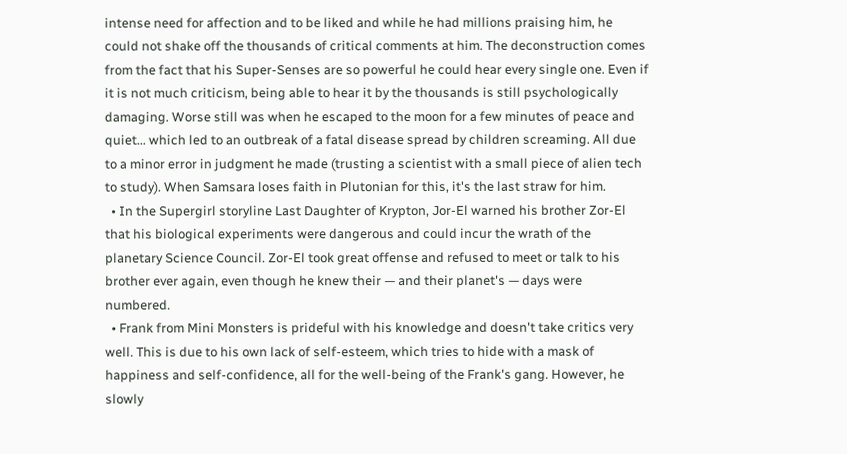intense need for affection and to be liked and while he had millions praising him, he could not shake off the thousands of critical comments at him. The deconstruction comes from the fact that his Super-Senses are so powerful he could hear every single one. Even if it is not much criticism, being able to hear it by the thousands is still psychologically damaging. Worse still was when he escaped to the moon for a few minutes of peace and quiet... which led to an outbreak of a fatal disease spread by children screaming. All due to a minor error in judgment he made (trusting a scientist with a small piece of alien tech to study). When Samsara loses faith in Plutonian for this, it's the last straw for him.
  • In the Supergirl storyline Last Daughter of Krypton, Jor-El warned his brother Zor-El that his biological experiments were dangerous and could incur the wrath of the planetary Science Council. Zor-El took great offense and refused to meet or talk to his brother ever again, even though he knew their — and their planet's — days were numbered.
  • Frank from Mini Monsters is prideful with his knowledge and doesn't take critics very well. This is due to his own lack of self-esteem, which tries to hide with a mask of happiness and self-confidence, all for the well-being of the Frank's gang. However, he slowly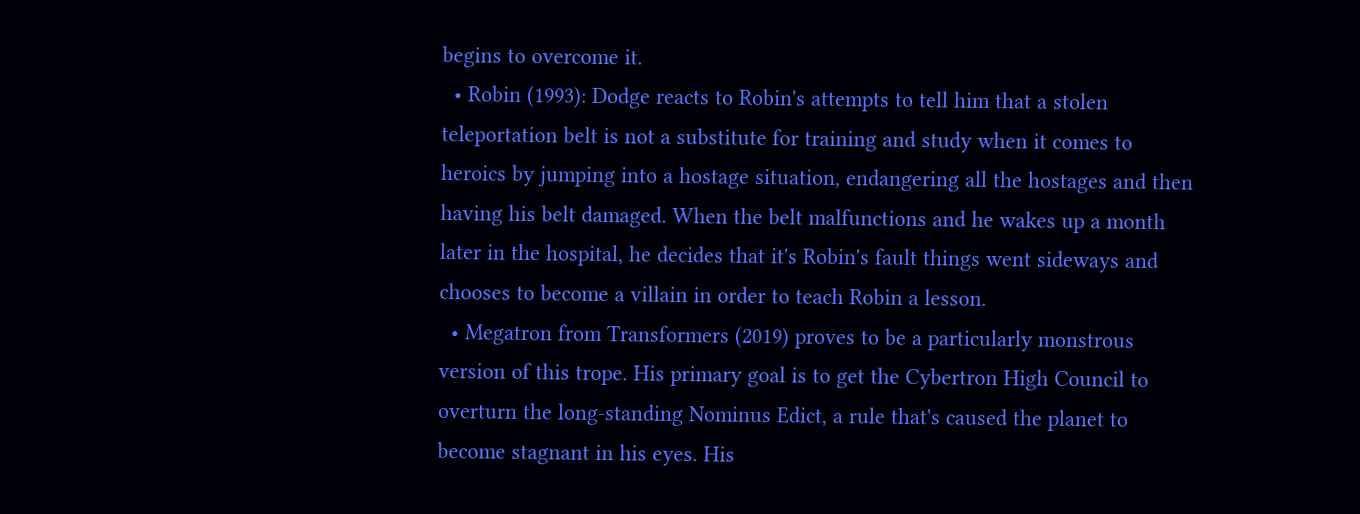begins to overcome it.
  • Robin (1993): Dodge reacts to Robin's attempts to tell him that a stolen teleportation belt is not a substitute for training and study when it comes to heroics by jumping into a hostage situation, endangering all the hostages and then having his belt damaged. When the belt malfunctions and he wakes up a month later in the hospital, he decides that it's Robin's fault things went sideways and chooses to become a villain in order to teach Robin a lesson.
  • Megatron from Transformers (2019) proves to be a particularly monstrous version of this trope. His primary goal is to get the Cybertron High Council to overturn the long-standing Nominus Edict, a rule that's caused the planet to become stagnant in his eyes. His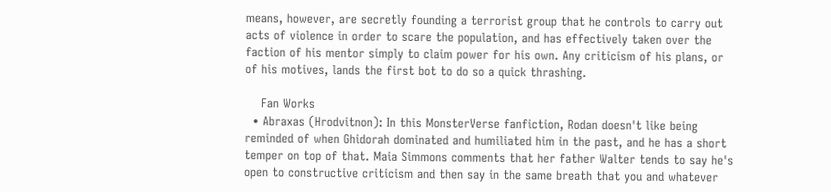means, however, are secretly founding a terrorist group that he controls to carry out acts of violence in order to scare the population, and has effectively taken over the faction of his mentor simply to claim power for his own. Any criticism of his plans, or of his motives, lands the first bot to do so a quick thrashing.

    Fan Works
  • Abraxas (Hrodvitnon): In this MonsterVerse fanfiction, Rodan doesn't like being reminded of when Ghidorah dominated and humiliated him in the past, and he has a short temper on top of that. Maia Simmons comments that her father Walter tends to say he's open to constructive criticism and then say in the same breath that you and whatever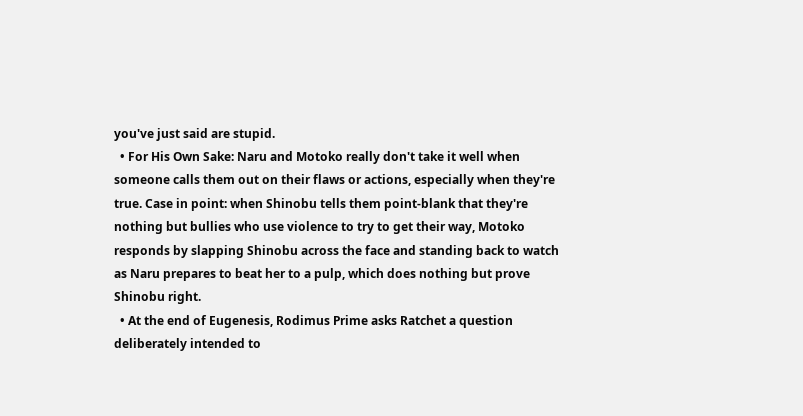you've just said are stupid.
  • For His Own Sake: Naru and Motoko really don't take it well when someone calls them out on their flaws or actions, especially when they're true. Case in point: when Shinobu tells them point-blank that they're nothing but bullies who use violence to try to get their way, Motoko responds by slapping Shinobu across the face and standing back to watch as Naru prepares to beat her to a pulp, which does nothing but prove Shinobu right.
  • At the end of Eugenesis, Rodimus Prime asks Ratchet a question deliberately intended to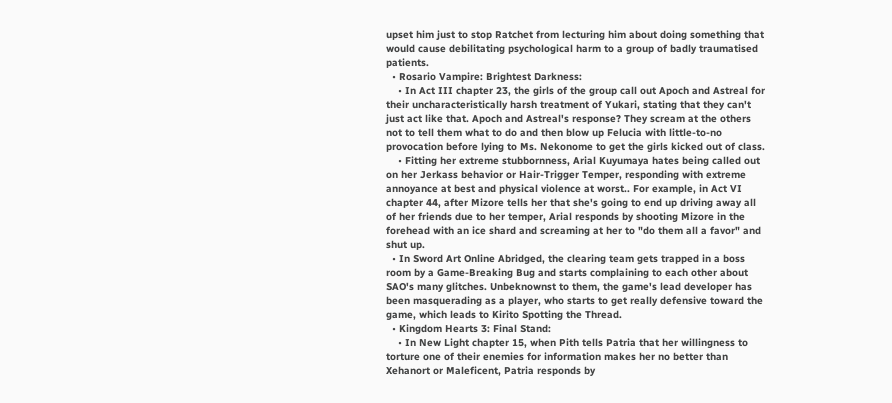upset him just to stop Ratchet from lecturing him about doing something that would cause debilitating psychological harm to a group of badly traumatised patients.
  • Rosario Vampire: Brightest Darkness:
    • In Act III chapter 23, the girls of the group call out Apoch and Astreal for their uncharacteristically harsh treatment of Yukari, stating that they can't just act like that. Apoch and Astreal's response? They scream at the others not to tell them what to do and then blow up Felucia with little-to-no provocation before lying to Ms. Nekonome to get the girls kicked out of class.
    • Fitting her extreme stubbornness, Arial Kuyumaya hates being called out on her Jerkass behavior or Hair-Trigger Temper, responding with extreme annoyance at best and physical violence at worst.. For example, in Act VI chapter 44, after Mizore tells her that she's going to end up driving away all of her friends due to her temper, Arial responds by shooting Mizore in the forehead with an ice shard and screaming at her to "do them all a favor" and shut up.
  • In Sword Art Online Abridged, the clearing team gets trapped in a boss room by a Game-Breaking Bug and starts complaining to each other about SAO's many glitches. Unbeknownst to them, the game's lead developer has been masquerading as a player, who starts to get really defensive toward the game, which leads to Kirito Spotting the Thread.
  • Kingdom Hearts 3: Final Stand:
    • In New Light chapter 15, when Pith tells Patria that her willingness to torture one of their enemies for information makes her no better than Xehanort or Maleficent, Patria responds by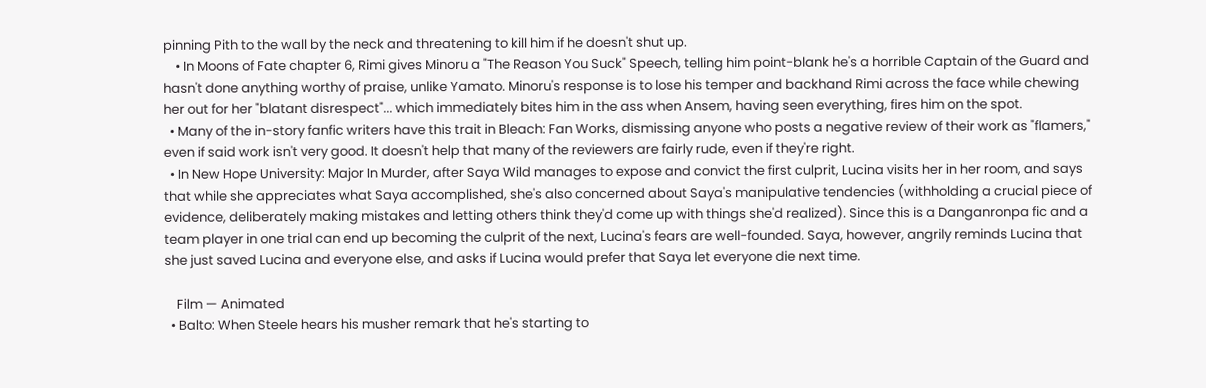pinning Pith to the wall by the neck and threatening to kill him if he doesn't shut up.
    • In Moons of Fate chapter 6, Rimi gives Minoru a "The Reason You Suck" Speech, telling him point-blank he's a horrible Captain of the Guard and hasn't done anything worthy of praise, unlike Yamato. Minoru's response is to lose his temper and backhand Rimi across the face while chewing her out for her "blatant disrespect"... which immediately bites him in the ass when Ansem, having seen everything, fires him on the spot.
  • Many of the in-story fanfic writers have this trait in Bleach: Fan Works, dismissing anyone who posts a negative review of their work as "flamers," even if said work isn't very good. It doesn't help that many of the reviewers are fairly rude, even if they're right.
  • In New Hope University: Major In Murder, after Saya Wild manages to expose and convict the first culprit, Lucina visits her in her room, and says that while she appreciates what Saya accomplished, she's also concerned about Saya's manipulative tendencies (withholding a crucial piece of evidence, deliberately making mistakes and letting others think they'd come up with things she'd realized). Since this is a Danganronpa fic and a team player in one trial can end up becoming the culprit of the next, Lucina's fears are well-founded. Saya, however, angrily reminds Lucina that she just saved Lucina and everyone else, and asks if Lucina would prefer that Saya let everyone die next time.

    Film — Animated
  • Balto: When Steele hears his musher remark that he's starting to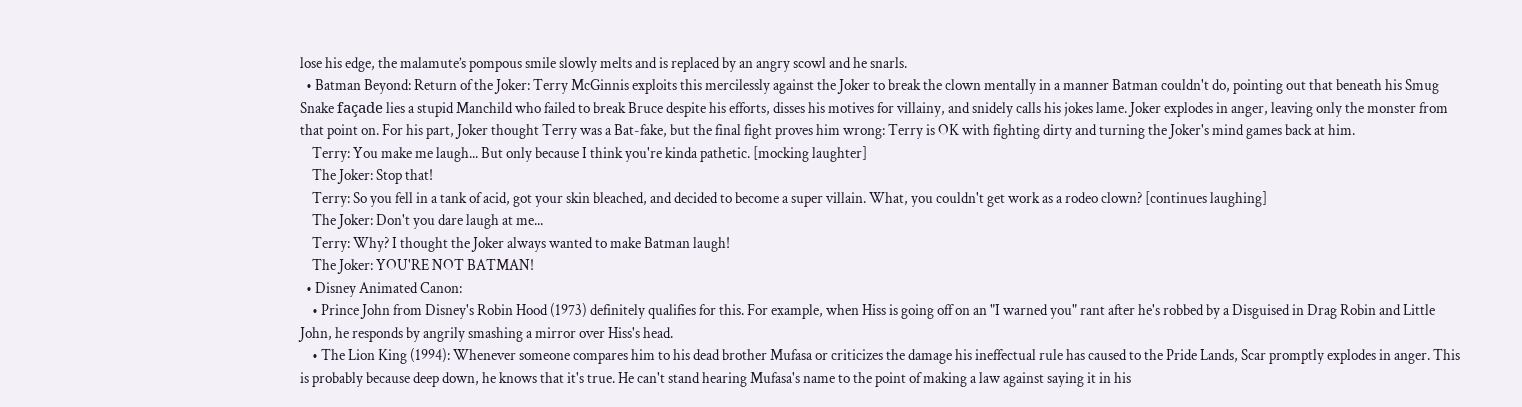lose his edge, the malamute’s pompous smile slowly melts and is replaced by an angry scowl and he snarls.
  • Batman Beyond: Return of the Joker: Terry McGinnis exploits this mercilessly against the Joker to break the clown mentally in a manner Batman couldn't do, pointing out that beneath his Smug Snake façade lies a stupid Manchild who failed to break Bruce despite his efforts, disses his motives for villainy, and snidely calls his jokes lame. Joker explodes in anger, leaving only the monster from that point on. For his part, Joker thought Terry was a Bat-fake, but the final fight proves him wrong: Terry is OK with fighting dirty and turning the Joker's mind games back at him.
    Terry: You make me laugh... But only because I think you're kinda pathetic. [mocking laughter]
    The Joker: Stop that!
    Terry: So you fell in a tank of acid, got your skin bleached, and decided to become a super villain. What, you couldn't get work as a rodeo clown? [continues laughing]
    The Joker: Don't you dare laugh at me...
    Terry: Why? I thought the Joker always wanted to make Batman laugh!
    The Joker: YOU'RE NOT BATMAN!
  • Disney Animated Canon:
    • Prince John from Disney's Robin Hood (1973) definitely qualifies for this. For example, when Hiss is going off on an "I warned you" rant after he's robbed by a Disguised in Drag Robin and Little John, he responds by angrily smashing a mirror over Hiss's head.
    • The Lion King (1994): Whenever someone compares him to his dead brother Mufasa or criticizes the damage his ineffectual rule has caused to the Pride Lands, Scar promptly explodes in anger. This is probably because deep down, he knows that it's true. He can't stand hearing Mufasa's name to the point of making a law against saying it in his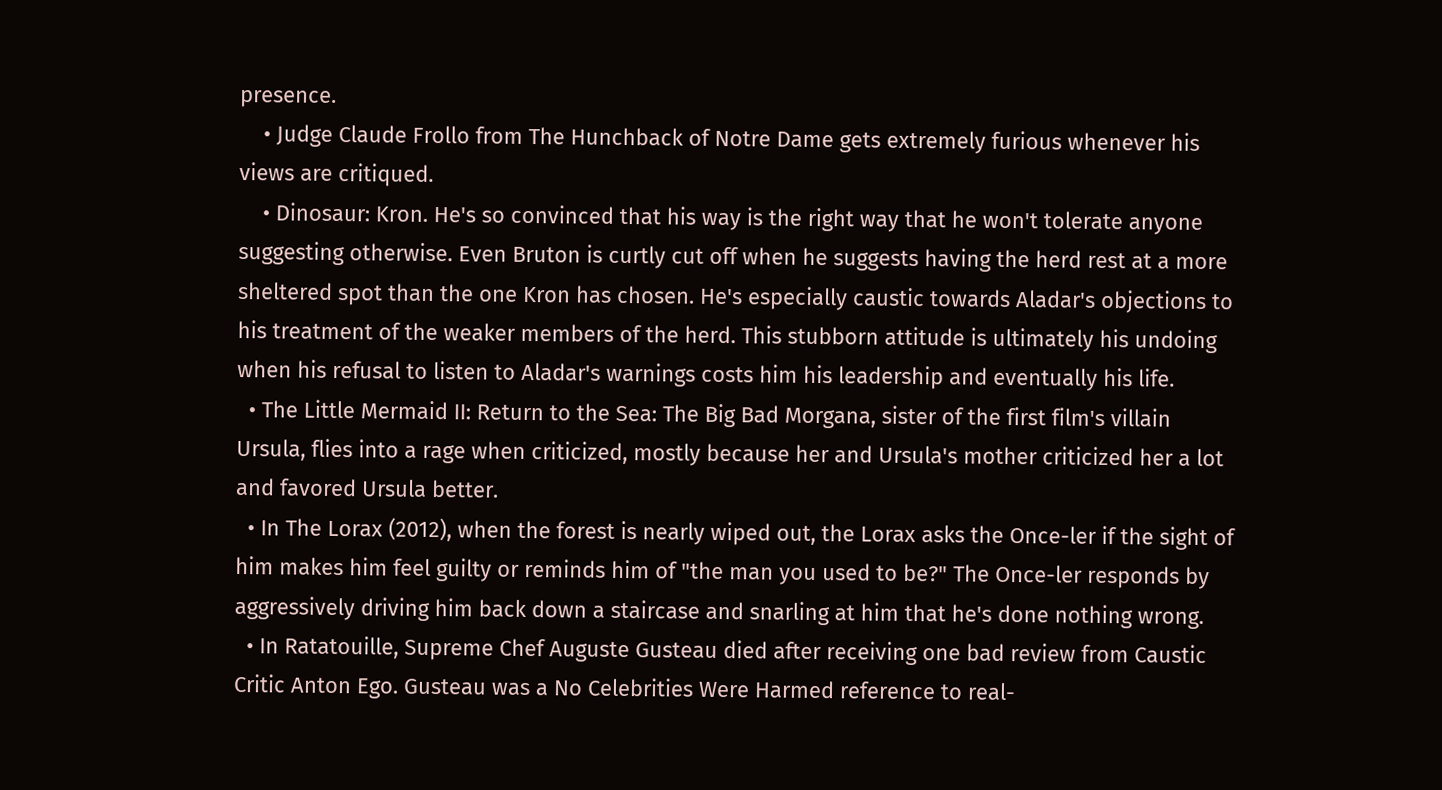presence.
    • Judge Claude Frollo from The Hunchback of Notre Dame gets extremely furious whenever his views are critiqued.
    • Dinosaur: Kron. He's so convinced that his way is the right way that he won't tolerate anyone suggesting otherwise. Even Bruton is curtly cut off when he suggests having the herd rest at a more sheltered spot than the one Kron has chosen. He's especially caustic towards Aladar's objections to his treatment of the weaker members of the herd. This stubborn attitude is ultimately his undoing when his refusal to listen to Aladar's warnings costs him his leadership and eventually his life.
  • The Little Mermaid II: Return to the Sea: The Big Bad Morgana, sister of the first film's villain Ursula, flies into a rage when criticized, mostly because her and Ursula's mother criticized her a lot and favored Ursula better.
  • In The Lorax (2012), when the forest is nearly wiped out, the Lorax asks the Once-ler if the sight of him makes him feel guilty or reminds him of "the man you used to be?" The Once-ler responds by aggressively driving him back down a staircase and snarling at him that he's done nothing wrong.
  • In Ratatouille, Supreme Chef Auguste Gusteau died after receiving one bad review from Caustic Critic Anton Ego. Gusteau was a No Celebrities Were Harmed reference to real-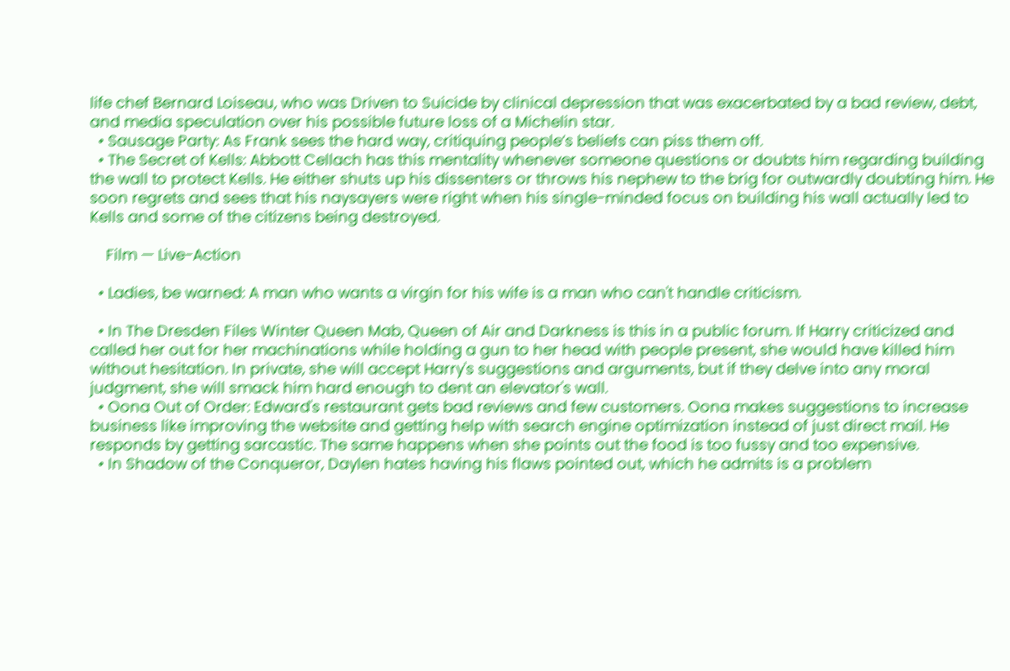life chef Bernard Loiseau, who was Driven to Suicide by clinical depression that was exacerbated by a bad review, debt, and media speculation over his possible future loss of a Michelin star.
  • Sausage Party: As Frank sees the hard way, critiquing people’s beliefs can piss them off.
  • The Secret of Kells: Abbott Cellach has this mentality whenever someone questions or doubts him regarding building the wall to protect Kells. He either shuts up his dissenters or throws his nephew to the brig for outwardly doubting him. He soon regrets and sees that his naysayers were right when his single-minded focus on building his wall actually led to Kells and some of the citizens being destroyed.

    Film — Live-Action

  • Ladies, be warned: A man who wants a virgin for his wife is a man who can't handle criticism.

  • In The Dresden Files Winter Queen Mab, Queen of Air and Darkness is this in a public forum. If Harry criticized and called her out for her machinations while holding a gun to her head with people present, she would have killed him without hesitation. In private, she will accept Harry's suggestions and arguments, but if they delve into any moral judgment, she will smack him hard enough to dent an elevator's wall.
  • Oona Out of Order: Edward's restaurant gets bad reviews and few customers. Oona makes suggestions to increase business like improving the website and getting help with search engine optimization instead of just direct mail. He responds by getting sarcastic. The same happens when she points out the food is too fussy and too expensive.
  • In Shadow of the Conqueror, Daylen hates having his flaws pointed out, which he admits is a problem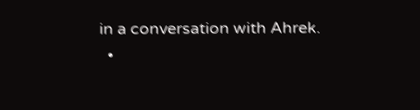in a conversation with Ahrek.
  •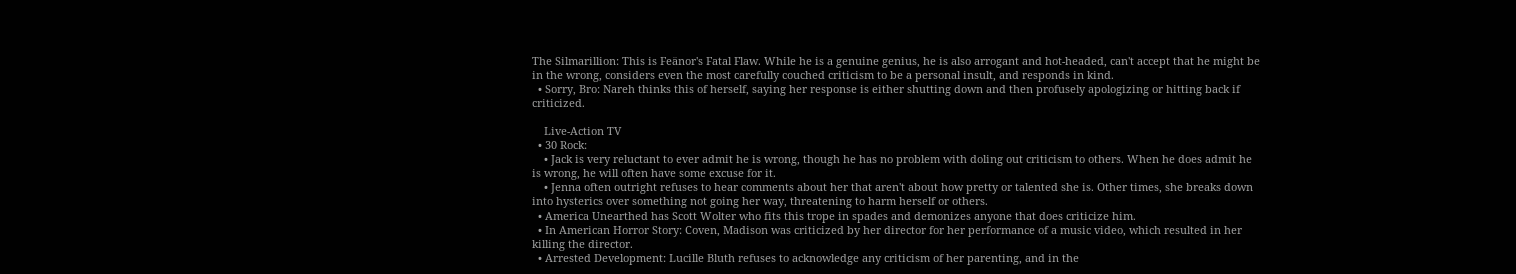The Silmarillion: This is Feänor's Fatal Flaw. While he is a genuine genius, he is also arrogant and hot-headed, can't accept that he might be in the wrong, considers even the most carefully couched criticism to be a personal insult, and responds in kind.
  • Sorry, Bro: Nareh thinks this of herself, saying her response is either shutting down and then profusely apologizing or hitting back if criticized.

    Live-Action TV
  • 30 Rock:
    • Jack is very reluctant to ever admit he is wrong, though he has no problem with doling out criticism to others. When he does admit he is wrong, he will often have some excuse for it.
    • Jenna often outright refuses to hear comments about her that aren't about how pretty or talented she is. Other times, she breaks down into hysterics over something not going her way, threatening to harm herself or others.
  • America Unearthed has Scott Wolter who fits this trope in spades and demonizes anyone that does criticize him.
  • In American Horror Story: Coven, Madison was criticized by her director for her performance of a music video, which resulted in her killing the director.
  • Arrested Development: Lucille Bluth refuses to acknowledge any criticism of her parenting, and in the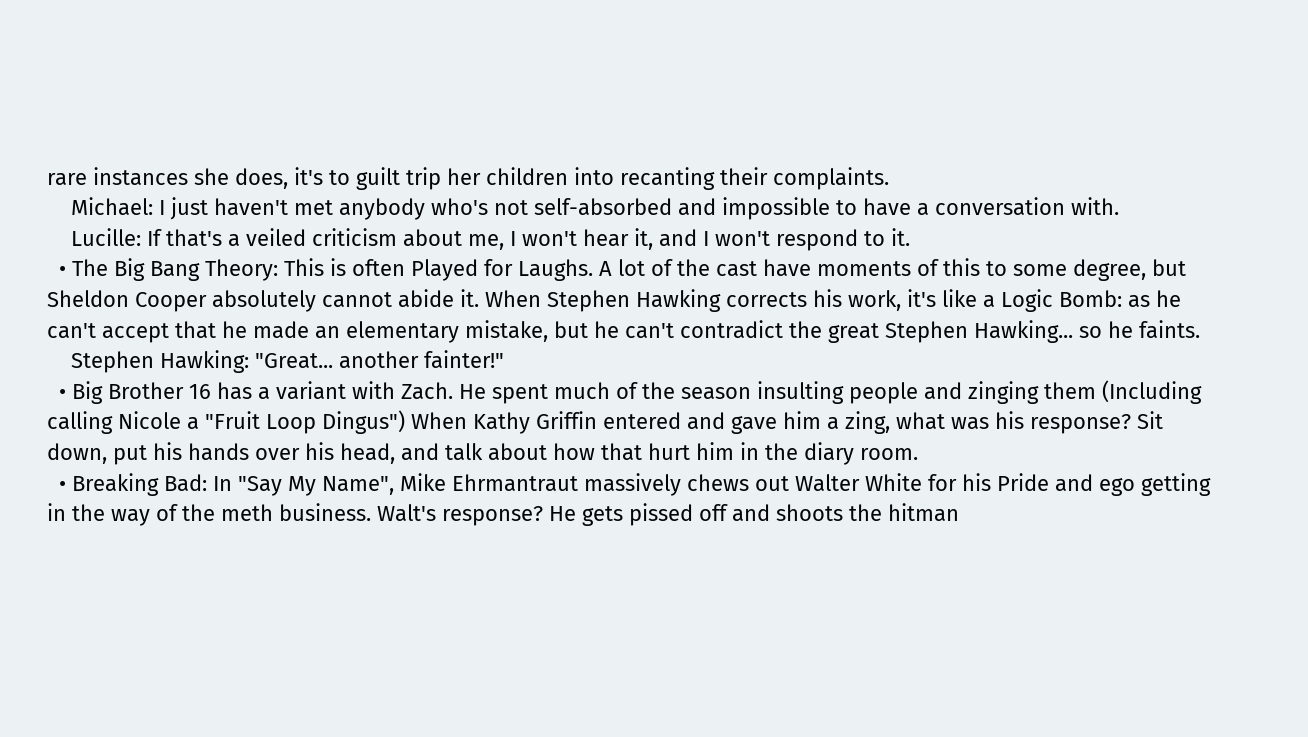rare instances she does, it's to guilt trip her children into recanting their complaints.
    Michael: I just haven't met anybody who's not self-absorbed and impossible to have a conversation with.
    Lucille: If that's a veiled criticism about me, I won't hear it, and I won't respond to it.
  • The Big Bang Theory: This is often Played for Laughs. A lot of the cast have moments of this to some degree, but Sheldon Cooper absolutely cannot abide it. When Stephen Hawking corrects his work, it's like a Logic Bomb: as he can't accept that he made an elementary mistake, but he can't contradict the great Stephen Hawking... so he faints.
    Stephen Hawking: "Great... another fainter!"
  • Big Brother 16 has a variant with Zach. He spent much of the season insulting people and zinging them (Including calling Nicole a "Fruit Loop Dingus") When Kathy Griffin entered and gave him a zing, what was his response? Sit down, put his hands over his head, and talk about how that hurt him in the diary room.
  • Breaking Bad: In "Say My Name", Mike Ehrmantraut massively chews out Walter White for his Pride and ego getting in the way of the meth business. Walt's response? He gets pissed off and shoots the hitman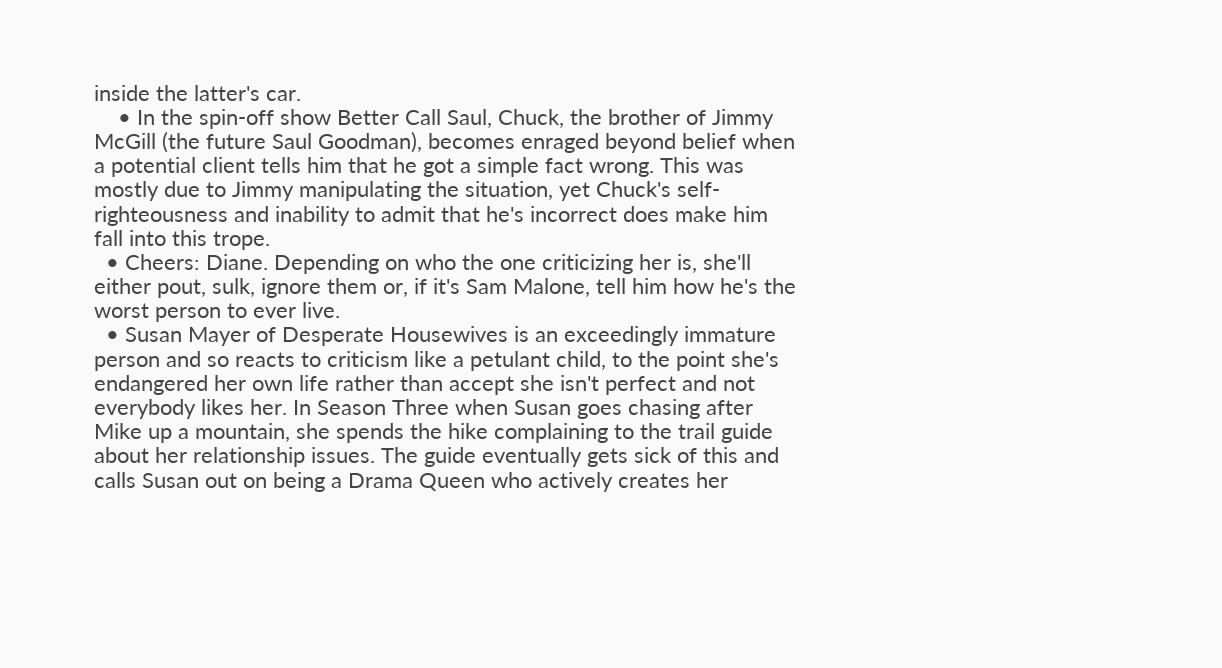inside the latter's car.
    • In the spin-off show Better Call Saul, Chuck, the brother of Jimmy McGill (the future Saul Goodman), becomes enraged beyond belief when a potential client tells him that he got a simple fact wrong. This was mostly due to Jimmy manipulating the situation, yet Chuck's self-righteousness and inability to admit that he's incorrect does make him fall into this trope.
  • Cheers: Diane. Depending on who the one criticizing her is, she'll either pout, sulk, ignore them or, if it's Sam Malone, tell him how he's the worst person to ever live.
  • Susan Mayer of Desperate Housewives is an exceedingly immature person and so reacts to criticism like a petulant child, to the point she's endangered her own life rather than accept she isn't perfect and not everybody likes her. In Season Three when Susan goes chasing after Mike up a mountain, she spends the hike complaining to the trail guide about her relationship issues. The guide eventually gets sick of this and calls Susan out on being a Drama Queen who actively creates her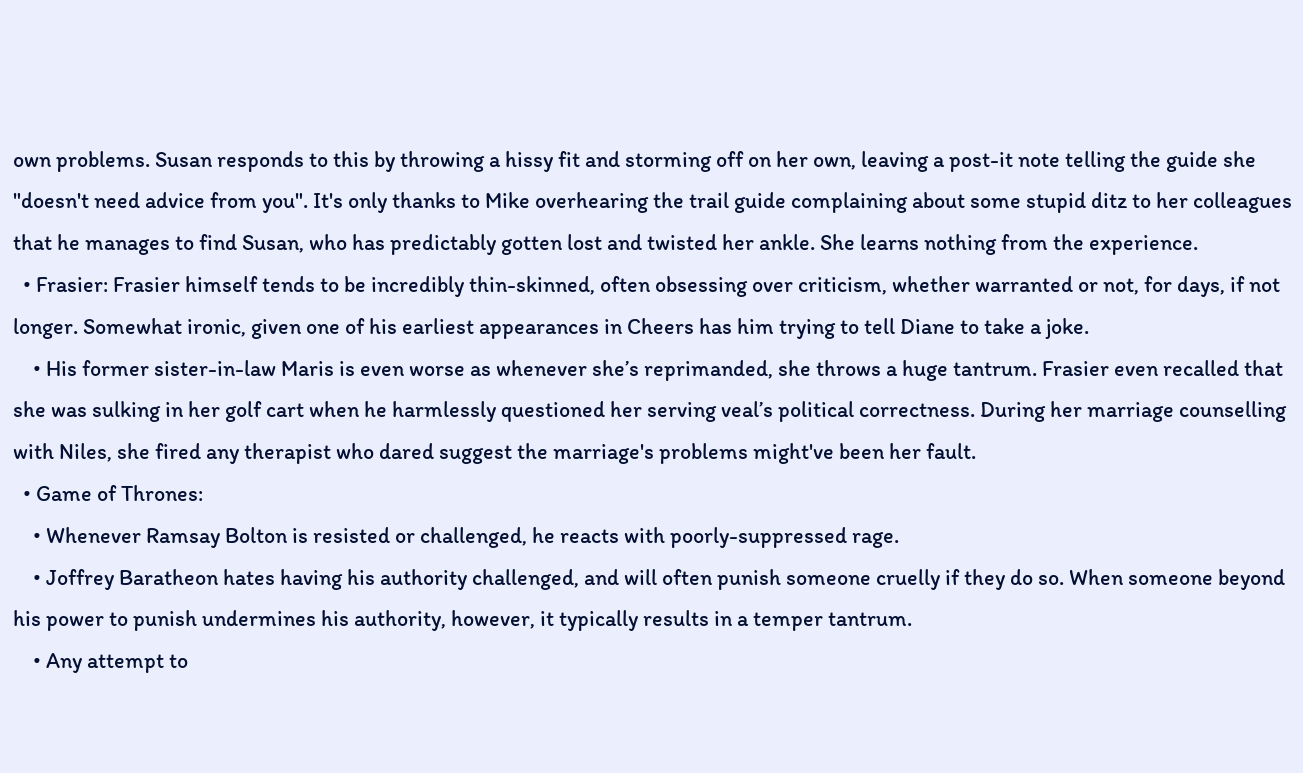own problems. Susan responds to this by throwing a hissy fit and storming off on her own, leaving a post-it note telling the guide she "doesn't need advice from you". It's only thanks to Mike overhearing the trail guide complaining about some stupid ditz to her colleagues that he manages to find Susan, who has predictably gotten lost and twisted her ankle. She learns nothing from the experience.
  • Frasier: Frasier himself tends to be incredibly thin-skinned, often obsessing over criticism, whether warranted or not, for days, if not longer. Somewhat ironic, given one of his earliest appearances in Cheers has him trying to tell Diane to take a joke.
    • His former sister-in-law Maris is even worse as whenever she’s reprimanded, she throws a huge tantrum. Frasier even recalled that she was sulking in her golf cart when he harmlessly questioned her serving veal’s political correctness. During her marriage counselling with Niles, she fired any therapist who dared suggest the marriage's problems might've been her fault.
  • Game of Thrones:
    • Whenever Ramsay Bolton is resisted or challenged, he reacts with poorly-suppressed rage.
    • Joffrey Baratheon hates having his authority challenged, and will often punish someone cruelly if they do so. When someone beyond his power to punish undermines his authority, however, it typically results in a temper tantrum.
    • Any attempt to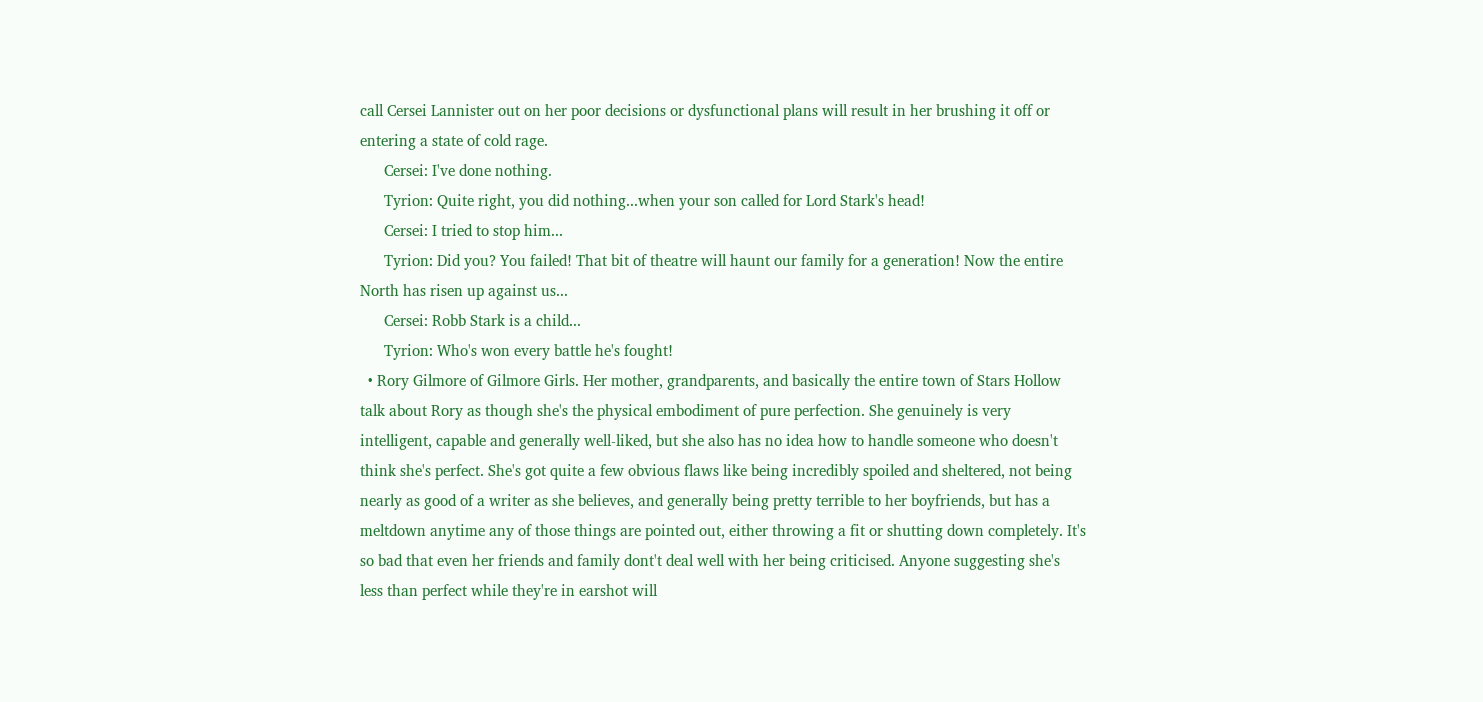call Cersei Lannister out on her poor decisions or dysfunctional plans will result in her brushing it off or entering a state of cold rage.
      Cersei: I've done nothing.
      Tyrion: Quite right, you did nothing...when your son called for Lord Stark's head!
      Cersei: I tried to stop him...
      Tyrion: Did you? You failed! That bit of theatre will haunt our family for a generation! Now the entire North has risen up against us...
      Cersei: Robb Stark is a child...
      Tyrion: Who's won every battle he's fought!
  • Rory Gilmore of Gilmore Girls. Her mother, grandparents, and basically the entire town of Stars Hollow talk about Rory as though she's the physical embodiment of pure perfection. She genuinely is very intelligent, capable and generally well-liked, but she also has no idea how to handle someone who doesn't think she's perfect. She's got quite a few obvious flaws like being incredibly spoiled and sheltered, not being nearly as good of a writer as she believes, and generally being pretty terrible to her boyfriends, but has a meltdown anytime any of those things are pointed out, either throwing a fit or shutting down completely. It's so bad that even her friends and family dont't deal well with her being criticised. Anyone suggesting she's less than perfect while they're in earshot will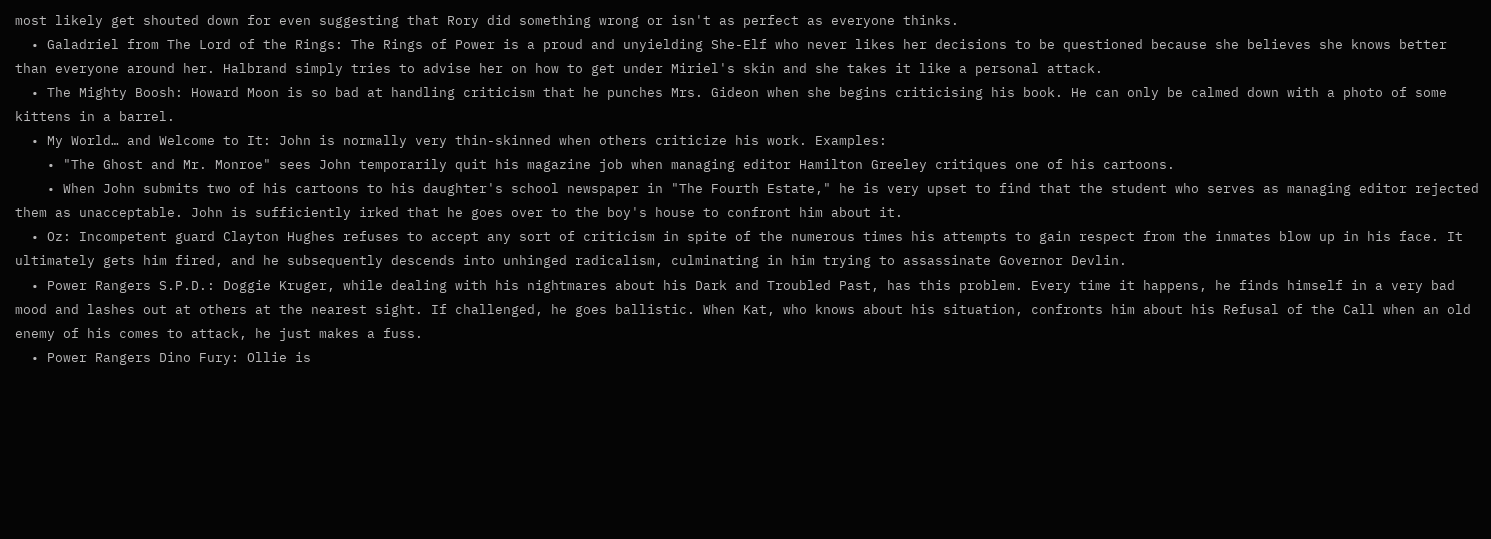most likely get shouted down for even suggesting that Rory did something wrong or isn't as perfect as everyone thinks.
  • Galadriel from The Lord of the Rings: The Rings of Power is a proud and unyielding She-Elf who never likes her decisions to be questioned because she believes she knows better than everyone around her. Halbrand simply tries to advise her on how to get under Miriel's skin and she takes it like a personal attack.
  • The Mighty Boosh: Howard Moon is so bad at handling criticism that he punches Mrs. Gideon when she begins criticising his book. He can only be calmed down with a photo of some kittens in a barrel.
  • My World… and Welcome to It: John is normally very thin-skinned when others criticize his work. Examples:
    • "The Ghost and Mr. Monroe" sees John temporarily quit his magazine job when managing editor Hamilton Greeley critiques one of his cartoons.
    • When John submits two of his cartoons to his daughter's school newspaper in "The Fourth Estate," he is very upset to find that the student who serves as managing editor rejected them as unacceptable. John is sufficiently irked that he goes over to the boy's house to confront him about it.
  • Oz: Incompetent guard Clayton Hughes refuses to accept any sort of criticism in spite of the numerous times his attempts to gain respect from the inmates blow up in his face. It ultimately gets him fired, and he subsequently descends into unhinged radicalism, culminating in him trying to assassinate Governor Devlin.
  • Power Rangers S.P.D.: Doggie Kruger, while dealing with his nightmares about his Dark and Troubled Past, has this problem. Every time it happens, he finds himself in a very bad mood and lashes out at others at the nearest sight. If challenged, he goes ballistic. When Kat, who knows about his situation, confronts him about his Refusal of the Call when an old enemy of his comes to attack, he just makes a fuss.
  • Power Rangers Dino Fury: Ollie is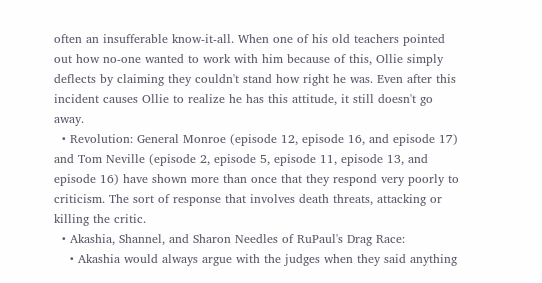often an insufferable know-it-all. When one of his old teachers pointed out how no-one wanted to work with him because of this, Ollie simply deflects by claiming they couldn't stand how right he was. Even after this incident causes Ollie to realize he has this attitude, it still doesn't go away.
  • Revolution: General Monroe (episode 12, episode 16, and episode 17) and Tom Neville (episode 2, episode 5, episode 11, episode 13, and episode 16) have shown more than once that they respond very poorly to criticism. The sort of response that involves death threats, attacking or killing the critic.
  • Akashia, Shannel, and Sharon Needles of RuPaul's Drag Race:
    • Akashia would always argue with the judges when they said anything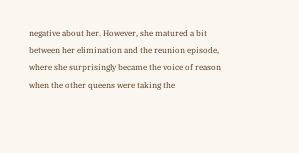negative about her. However, she matured a bit between her elimination and the reunion episode, where she surprisingly became the voice of reason when the other queens were taking the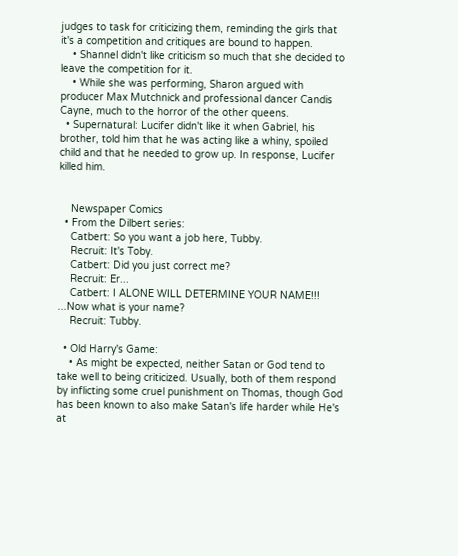judges to task for criticizing them, reminding the girls that it's a competition and critiques are bound to happen.
    • Shannel didn't like criticism so much that she decided to leave the competition for it.
    • While she was performing, Sharon argued with producer Max Mutchnick and professional dancer Candis Cayne, much to the horror of the other queens.
  • Supernatural: Lucifer didn't like it when Gabriel, his brother, told him that he was acting like a whiny, spoiled child and that he needed to grow up. In response, Lucifer killed him.


    Newspaper Comics
  • From the Dilbert series:
    Catbert: So you want a job here, Tubby.
    Recruit: It's Toby.
    Catbert: Did you just correct me?
    Recruit: Er...
    Catbert: I ALONE WILL DETERMINE YOUR NAME!!! ...Now what is your name?
    Recruit: Tubby.

  • Old Harry's Game:
    • As might be expected, neither Satan or God tend to take well to being criticized. Usually, both of them respond by inflicting some cruel punishment on Thomas, though God has been known to also make Satan's life harder while He's at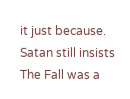it just because. Satan still insists The Fall was a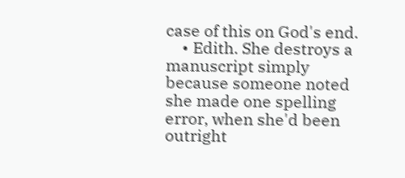case of this on God's end.
    • Edith. She destroys a manuscript simply because someone noted she made one spelling error, when she'd been outright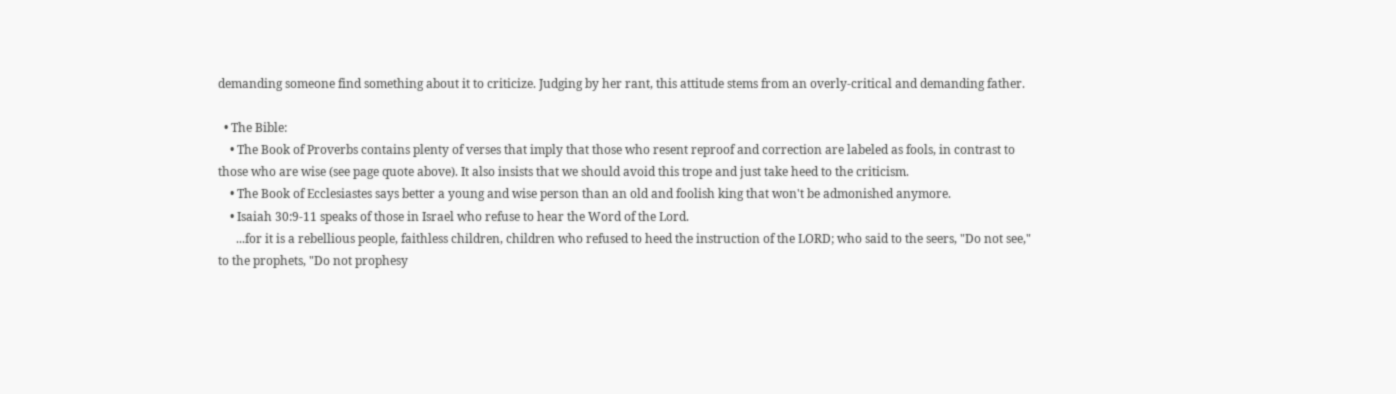demanding someone find something about it to criticize. Judging by her rant, this attitude stems from an overly-critical and demanding father.

  • The Bible:
    • The Book of Proverbs contains plenty of verses that imply that those who resent reproof and correction are labeled as fools, in contrast to those who are wise (see page quote above). It also insists that we should avoid this trope and just take heed to the criticism.
    • The Book of Ecclesiastes says better a young and wise person than an old and foolish king that won't be admonished anymore.
    • Isaiah 30:9-11 speaks of those in Israel who refuse to hear the Word of the Lord.
      ...for it is a rebellious people, faithless children, children who refused to heed the instruction of the LORD; who said to the seers, "Do not see," to the prophets, "Do not prophesy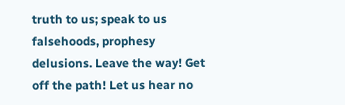truth to us; speak to us falsehoods, prophesy delusions. Leave the way! Get off the path! Let us hear no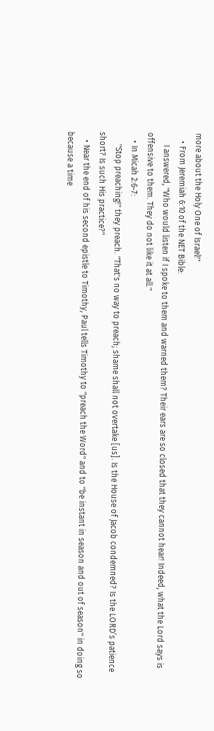more about the Holy One of Israel!"
    • From Jeremiah 6:10 of the NET Bible:
      I answered, "Who would listen if I spoke to them and warned them? Their ears are so closed that they cannot hear! Indeed, what the Lord says is offensive to them. They do not like it at all."
    • In Micah 2:6-7:
      "Stop preaching!" they preach. "That's no way to preach; shame shall not overtake [us]. Is the House of Jacob condemned? Is the LORD’s patience short? Is such His practice?"
    • Near the end of his second epistle to Timothy, Paul tells Timothy to "preach the Word" and to "be instant in season and out of season" in doing so because a time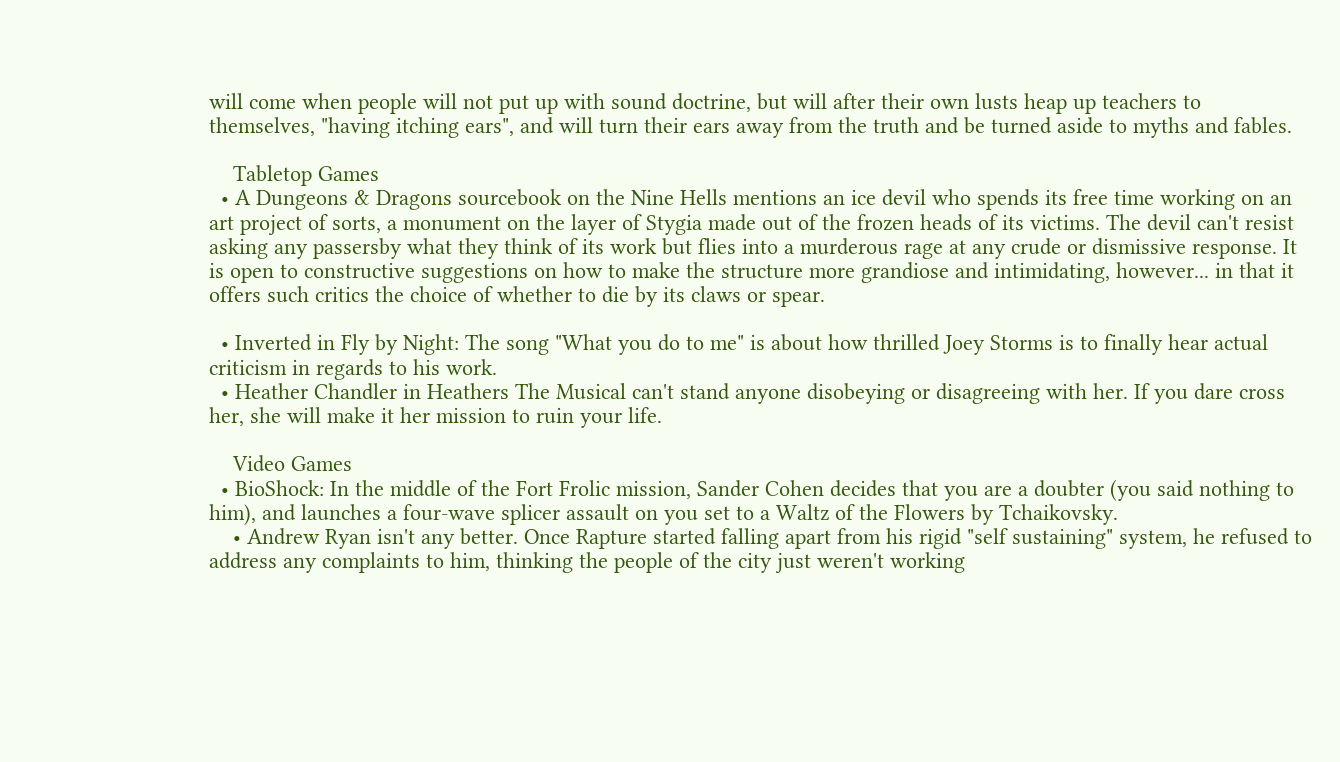will come when people will not put up with sound doctrine, but will after their own lusts heap up teachers to themselves, "having itching ears", and will turn their ears away from the truth and be turned aside to myths and fables.

    Tabletop Games
  • A Dungeons & Dragons sourcebook on the Nine Hells mentions an ice devil who spends its free time working on an art project of sorts, a monument on the layer of Stygia made out of the frozen heads of its victims. The devil can't resist asking any passersby what they think of its work but flies into a murderous rage at any crude or dismissive response. It is open to constructive suggestions on how to make the structure more grandiose and intimidating, however... in that it offers such critics the choice of whether to die by its claws or spear.

  • Inverted in Fly by Night: The song "What you do to me" is about how thrilled Joey Storms is to finally hear actual criticism in regards to his work.
  • Heather Chandler in Heathers The Musical can't stand anyone disobeying or disagreeing with her. If you dare cross her, she will make it her mission to ruin your life.

    Video Games
  • BioShock: In the middle of the Fort Frolic mission, Sander Cohen decides that you are a doubter (you said nothing to him), and launches a four-wave splicer assault on you set to a Waltz of the Flowers by Tchaikovsky.
    • Andrew Ryan isn't any better. Once Rapture started falling apart from his rigid "self sustaining" system, he refused to address any complaints to him, thinking the people of the city just weren't working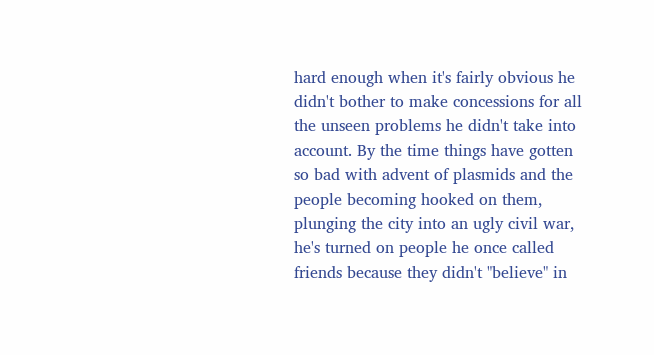hard enough when it's fairly obvious he didn't bother to make concessions for all the unseen problems he didn't take into account. By the time things have gotten so bad with advent of plasmids and the people becoming hooked on them, plunging the city into an ugly civil war, he's turned on people he once called friends because they didn't "believe" in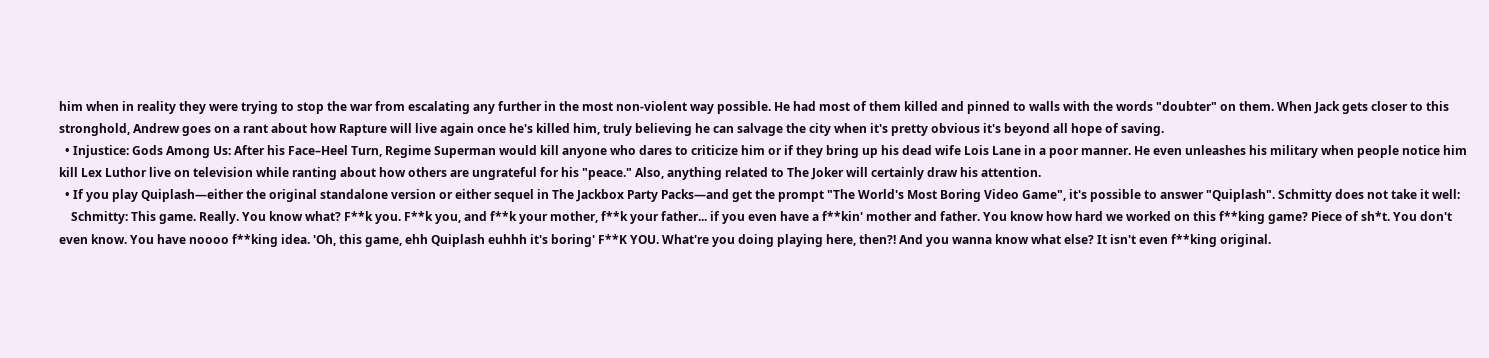him when in reality they were trying to stop the war from escalating any further in the most non-violent way possible. He had most of them killed and pinned to walls with the words "doubter" on them. When Jack gets closer to this stronghold, Andrew goes on a rant about how Rapture will live again once he's killed him, truly believing he can salvage the city when it's pretty obvious it's beyond all hope of saving.
  • Injustice: Gods Among Us: After his Face–Heel Turn, Regime Superman would kill anyone who dares to criticize him or if they bring up his dead wife Lois Lane in a poor manner. He even unleashes his military when people notice him kill Lex Luthor live on television while ranting about how others are ungrateful for his "peace." Also, anything related to The Joker will certainly draw his attention.
  • If you play Quiplash—either the original standalone version or either sequel in The Jackbox Party Packs—and get the prompt "The World's Most Boring Video Game", it's possible to answer "Quiplash". Schmitty does not take it well:
    Schmitty: This game. Really. You know what? F**k you. F**k you, and f**k your mother, f**k your father... if you even have a f**kin' mother and father. You know how hard we worked on this f**king game? Piece of sh*t. You don't even know. You have noooo f**king idea. 'Oh, this game, ehh Quiplash euhhh it's boring' F**K YOU. What're you doing playing here, then?! And you wanna know what else? It isn't even f**king original.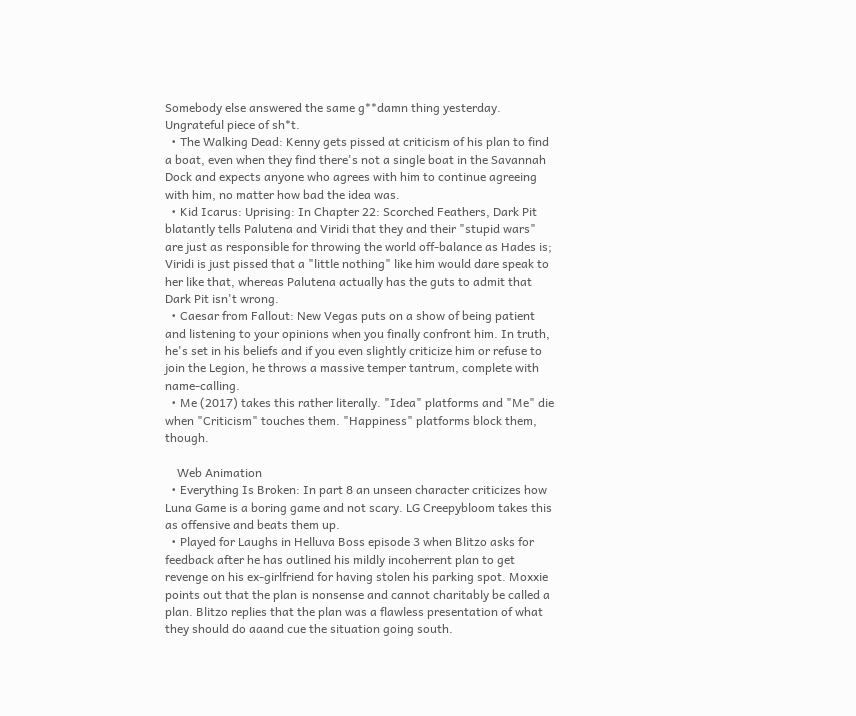Somebody else answered the same g**damn thing yesterday. Ungrateful piece of sh*t.
  • The Walking Dead: Kenny gets pissed at criticism of his plan to find a boat, even when they find there's not a single boat in the Savannah Dock and expects anyone who agrees with him to continue agreeing with him, no matter how bad the idea was.
  • Kid Icarus: Uprising: In Chapter 22: Scorched Feathers, Dark Pit blatantly tells Palutena and Viridi that they and their "stupid wars" are just as responsible for throwing the world off-balance as Hades is; Viridi is just pissed that a "little nothing" like him would dare speak to her like that, whereas Palutena actually has the guts to admit that Dark Pit isn't wrong.
  • Caesar from Fallout: New Vegas puts on a show of being patient and listening to your opinions when you finally confront him. In truth, he's set in his beliefs and if you even slightly criticize him or refuse to join the Legion, he throws a massive temper tantrum, complete with name-calling.
  • Me (2017) takes this rather literally. "Idea" platforms and "Me" die when "Criticism" touches them. "Happiness" platforms block them, though.

    Web Animation
  • Everything Is Broken: In part 8 an unseen character criticizes how Luna Game is a boring game and not scary. LG Creepybloom takes this as offensive and beats them up.
  • Played for Laughs in Helluva Boss episode 3 when Blitzo asks for feedback after he has outlined his mildly incoherrent plan to get revenge on his ex-girlfriend for having stolen his parking spot. Moxxie points out that the plan is nonsense and cannot charitably be called a plan. Blitzo replies that the plan was a flawless presentation of what they should do aaand cue the situation going south.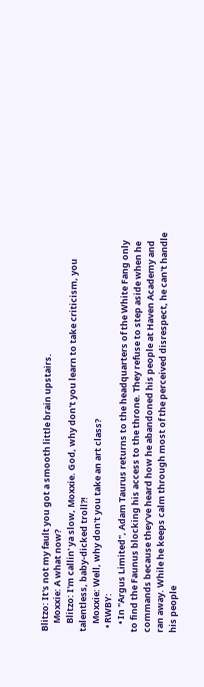Blitzo: It's not my fault you got a smooth little brain upstairs.
    Moxxie: A what now?
    Blitzo: I'm callin' ya slow, Moxxie. God, why don't you learn to take criticism, you talentless, baby-dicked troll?!
    Moxxie: Well, why don't you take an art class?
  • RWBY:
    • In "Argus Limited", Adam Taurus returns to the headquarters of the White Fang only to find the Faunus blocking his access to the throne. They refuse to step aside when he commands because they've heard how he abandoned his people at Haven Academy and ran away. While he keeps calm through most of the perceived disrespect, he can't handle his people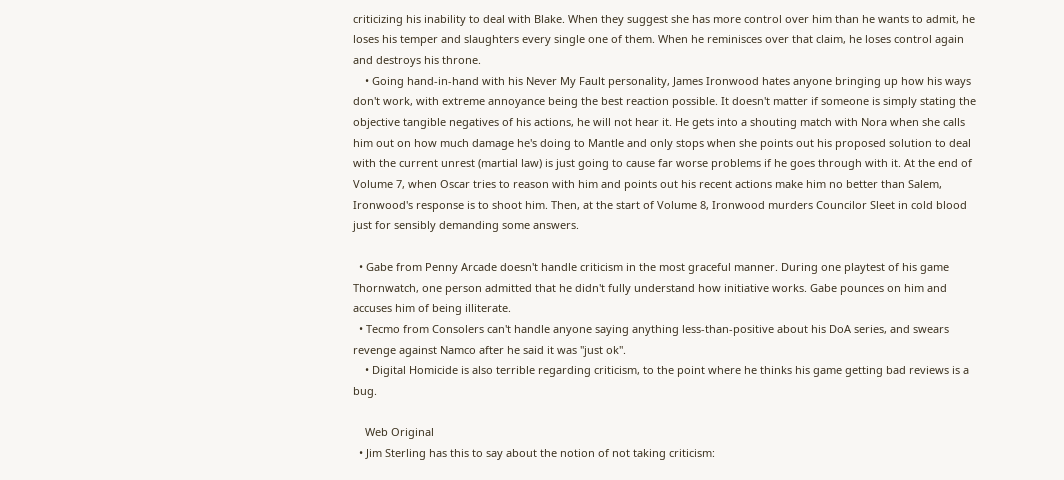criticizing his inability to deal with Blake. When they suggest she has more control over him than he wants to admit, he loses his temper and slaughters every single one of them. When he reminisces over that claim, he loses control again and destroys his throne.
    • Going hand-in-hand with his Never My Fault personality, James Ironwood hates anyone bringing up how his ways don't work, with extreme annoyance being the best reaction possible. It doesn't matter if someone is simply stating the objective tangible negatives of his actions, he will not hear it. He gets into a shouting match with Nora when she calls him out on how much damage he's doing to Mantle and only stops when she points out his proposed solution to deal with the current unrest (martial law) is just going to cause far worse problems if he goes through with it. At the end of Volume 7, when Oscar tries to reason with him and points out his recent actions make him no better than Salem, Ironwood's response is to shoot him. Then, at the start of Volume 8, Ironwood murders Councilor Sleet in cold blood just for sensibly demanding some answers.

  • Gabe from Penny Arcade doesn't handle criticism in the most graceful manner. During one playtest of his game Thornwatch, one person admitted that he didn't fully understand how initiative works. Gabe pounces on him and accuses him of being illiterate.
  • Tecmo from Consolers can't handle anyone saying anything less-than-positive about his DoA series, and swears revenge against Namco after he said it was "just ok".
    • Digital Homicide is also terrible regarding criticism, to the point where he thinks his game getting bad reviews is a bug.

    Web Original
  • Jim Sterling has this to say about the notion of not taking criticism: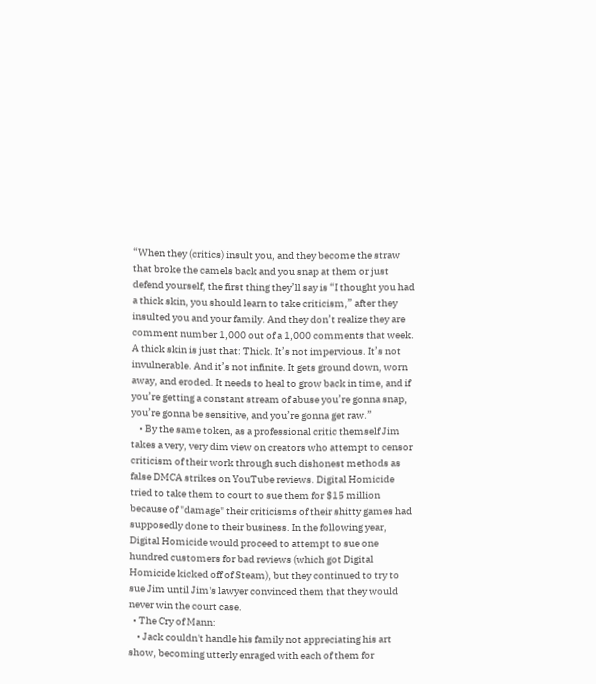“When they (critics) insult you, and they become the straw that broke the camels back and you snap at them or just defend yourself, the first thing they’ll say is “I thought you had a thick skin, you should learn to take criticism,” after they insulted you and your family. And they don’t realize they are comment number 1,000 out of a 1,000 comments that week. A thick skin is just that: Thick. It’s not impervious. It’s not invulnerable. And it’s not infinite. It gets ground down, worn away, and eroded. It needs to heal to grow back in time, and if you’re getting a constant stream of abuse you’re gonna snap, you’re gonna be sensitive, and you’re gonna get raw.”
    • By the same token, as a professional critic themself Jim takes a very, very dim view on creators who attempt to censor criticism of their work through such dishonest methods as false DMCA strikes on YouTube reviews. Digital Homicide tried to take them to court to sue them for $15 million because of "damage" their criticisms of their shitty games had supposedly done to their business. In the following year, Digital Homicide would proceed to attempt to sue one hundred customers for bad reviews (which got Digital Homicide kicked off of Steam), but they continued to try to sue Jim until Jim's lawyer convinced them that they would never win the court case.
  • The Cry of Mann:
    • Jack couldn't handle his family not appreciating his art show, becoming utterly enraged with each of them for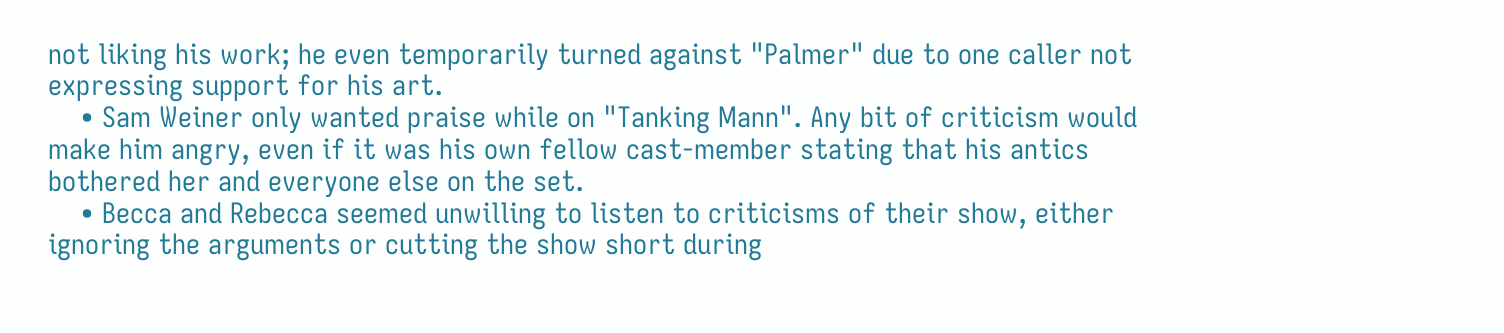not liking his work; he even temporarily turned against "Palmer" due to one caller not expressing support for his art.
    • Sam Weiner only wanted praise while on "Tanking Mann". Any bit of criticism would make him angry, even if it was his own fellow cast-member stating that his antics bothered her and everyone else on the set.
    • Becca and Rebecca seemed unwilling to listen to criticisms of their show, either ignoring the arguments or cutting the show short during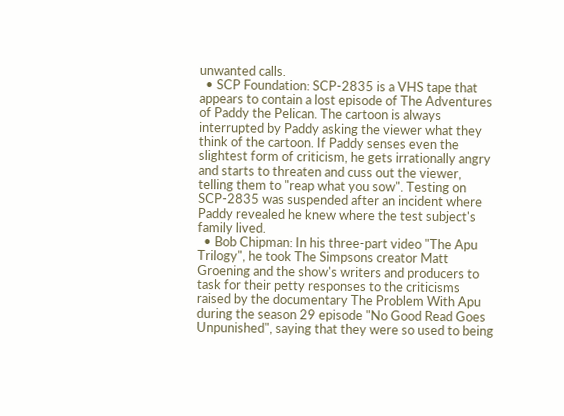unwanted calls.
  • SCP Foundation: SCP-2835 is a VHS tape that appears to contain a lost episode of The Adventures of Paddy the Pelican. The cartoon is always interrupted by Paddy asking the viewer what they think of the cartoon. If Paddy senses even the slightest form of criticism, he gets irrationally angry and starts to threaten and cuss out the viewer, telling them to "reap what you sow". Testing on SCP-2835 was suspended after an incident where Paddy revealed he knew where the test subject's family lived.
  • Bob Chipman: In his three-part video "The Apu Trilogy", he took The Simpsons creator Matt Groening and the show's writers and producers to task for their petty responses to the criticisms raised by the documentary The Problem With Apu during the season 29 episode "No Good Read Goes Unpunished", saying that they were so used to being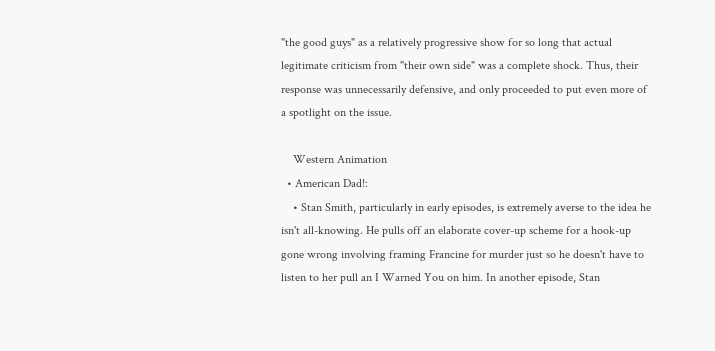"the good guys" as a relatively progressive show for so long that actual legitimate criticism from "their own side" was a complete shock. Thus, their response was unnecessarily defensive, and only proceeded to put even more of a spotlight on the issue.

    Western Animation
  • American Dad!:
    • Stan Smith, particularly in early episodes, is extremely averse to the idea he isn't all-knowing. He pulls off an elaborate cover-up scheme for a hook-up gone wrong involving framing Francine for murder just so he doesn't have to listen to her pull an I Warned You on him. In another episode, Stan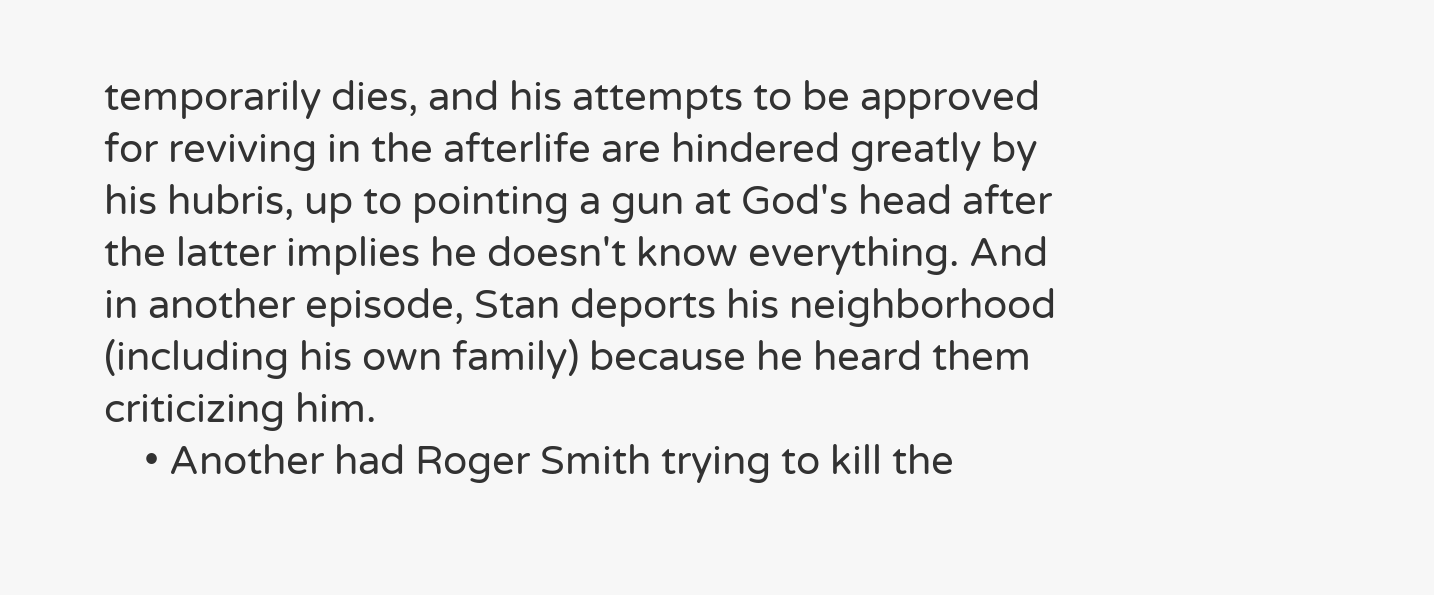temporarily dies, and his attempts to be approved for reviving in the afterlife are hindered greatly by his hubris, up to pointing a gun at God's head after the latter implies he doesn't know everything. And in another episode, Stan deports his neighborhood (including his own family) because he heard them criticizing him.
    • Another had Roger Smith trying to kill the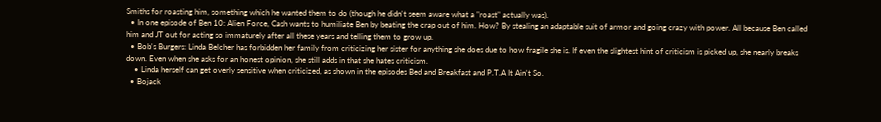Smiths for roasting him, something which he wanted them to do (though he didn't seem aware what a "roast" actually was).
  • In one episode of Ben 10: Alien Force, Cash wants to humiliate Ben by beating the crap out of him. How? By stealing an adaptable suit of armor and going crazy with power. All because Ben called him and JT out for acting so immaturely after all these years and telling them to grow up.
  • Bob's Burgers: Linda Belcher has forbidden her family from criticizing her sister for anything she does due to how fragile she is. If even the slightest hint of criticism is picked up, she nearly breaks down. Even when she asks for an honest opinion, she still adds in that she hates criticism.
    • Linda herself can get overly sensitive when criticized, as shown in the episodes Bed and Breakfast and P.T.A It Ain't So.
  • Bojack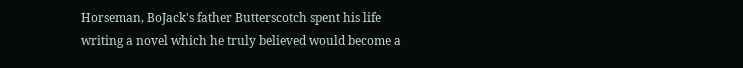Horseman, BoJack's father Butterscotch spent his life writing a novel which he truly believed would become a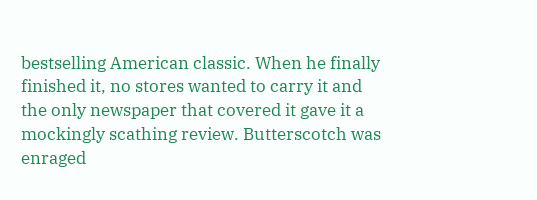bestselling American classic. When he finally finished it, no stores wanted to carry it and the only newspaper that covered it gave it a mockingly scathing review. Butterscotch was enraged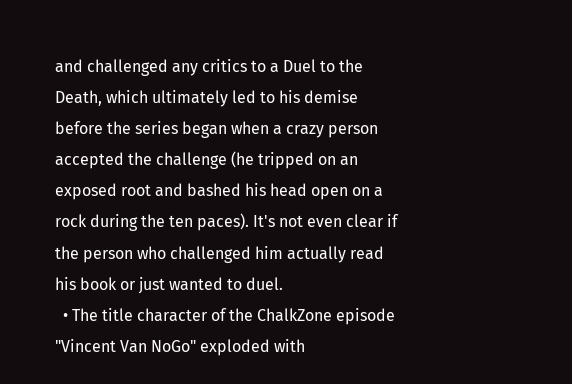and challenged any critics to a Duel to the Death, which ultimately led to his demise before the series began when a crazy person accepted the challenge (he tripped on an exposed root and bashed his head open on a rock during the ten paces). It's not even clear if the person who challenged him actually read his book or just wanted to duel.
  • The title character of the ChalkZone episode "Vincent Van NoGo" exploded with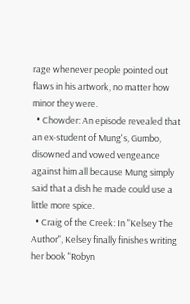rage whenever people pointed out flaws in his artwork, no matter how minor they were.
  • Chowder: An episode revealed that an ex-student of Mung's, Gumbo, disowned and vowed vengeance against him all because Mung simply said that a dish he made could use a little more spice.
  • Craig of the Creek: In "Kelsey The Author", Kelsey finally finishes writing her book "Robyn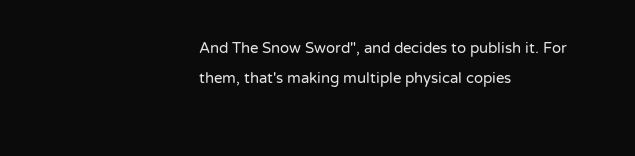And The Snow Sword", and decides to publish it. For them, that's making multiple physical copies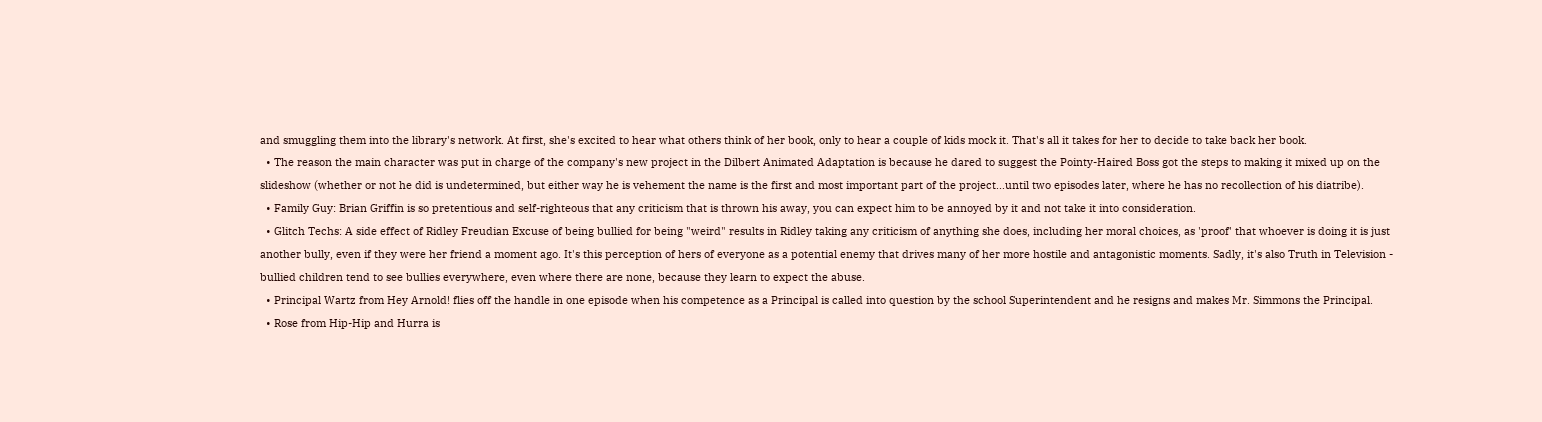and smuggling them into the library's network. At first, she's excited to hear what others think of her book, only to hear a couple of kids mock it. That's all it takes for her to decide to take back her book.
  • The reason the main character was put in charge of the company's new project in the Dilbert Animated Adaptation is because he dared to suggest the Pointy-Haired Boss got the steps to making it mixed up on the slideshow (whether or not he did is undetermined, but either way he is vehement the name is the first and most important part of the project...until two episodes later, where he has no recollection of his diatribe).
  • Family Guy: Brian Griffin is so pretentious and self-righteous that any criticism that is thrown his away, you can expect him to be annoyed by it and not take it into consideration.
  • Glitch Techs: A side effect of Ridley Freudian Excuse of being bullied for being "weird" results in Ridley taking any criticism of anything she does, including her moral choices, as 'proof' that whoever is doing it is just another bully, even if they were her friend a moment ago. It's this perception of hers of everyone as a potential enemy that drives many of her more hostile and antagonistic moments. Sadly, it's also Truth in Television - bullied children tend to see bullies everywhere, even where there are none, because they learn to expect the abuse.
  • Principal Wartz from Hey Arnold! flies off the handle in one episode when his competence as a Principal is called into question by the school Superintendent and he resigns and makes Mr. Simmons the Principal.
  • Rose from Hip-Hip and Hurra is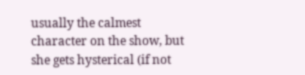usually the calmest character on the show, but she gets hysterical (if not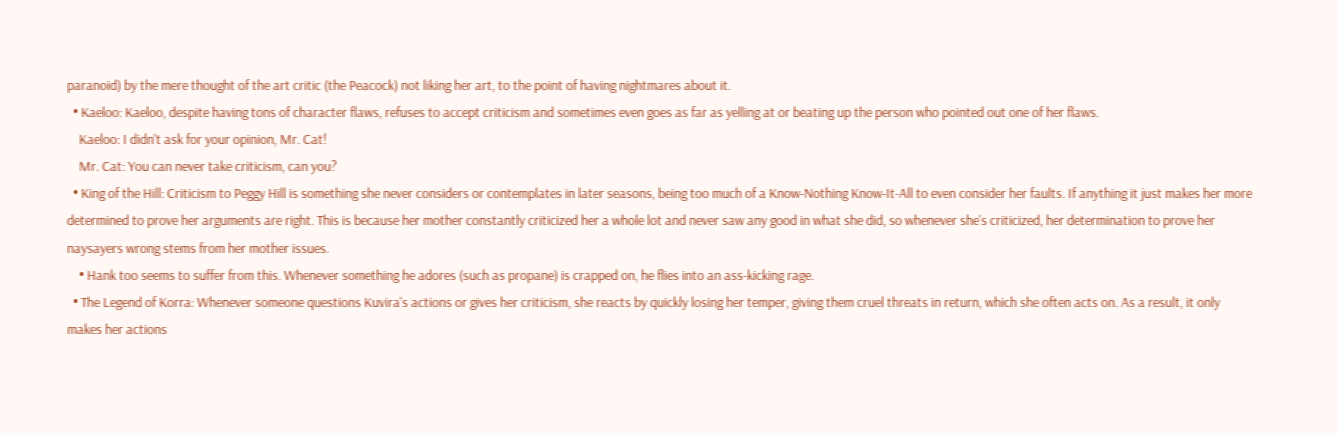paranoid) by the mere thought of the art critic (the Peacock) not liking her art, to the point of having nightmares about it.
  • Kaeloo: Kaeloo, despite having tons of character flaws, refuses to accept criticism and sometimes even goes as far as yelling at or beating up the person who pointed out one of her flaws.
    Kaeloo: I didn't ask for your opinion, Mr. Cat!
    Mr. Cat: You can never take criticism, can you?
  • King of the Hill: Criticism to Peggy Hill is something she never considers or contemplates in later seasons, being too much of a Know-Nothing Know-It-All to even consider her faults. If anything it just makes her more determined to prove her arguments are right. This is because her mother constantly criticized her a whole lot and never saw any good in what she did, so whenever she's criticized, her determination to prove her naysayers wrong stems from her mother issues.
    • Hank too seems to suffer from this. Whenever something he adores (such as propane) is crapped on, he flies into an ass-kicking rage.
  • The Legend of Korra: Whenever someone questions Kuvira's actions or gives her criticism, she reacts by quickly losing her temper, giving them cruel threats in return, which she often acts on. As a result, it only makes her actions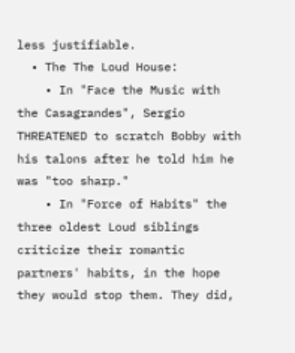less justifiable.
  • The The Loud House:
    • In "Face the Music with the Casagrandes", Sergio THREATENED to scratch Bobby with his talons after he told him he was "too sharp."
    • In "Force of Habits" the three oldest Loud siblings criticize their romantic partners' habits, in the hope they would stop them. They did,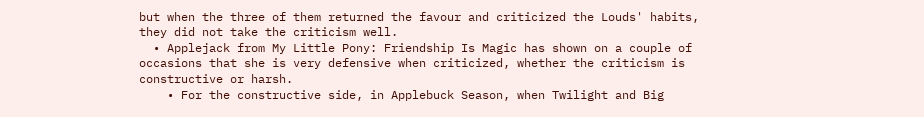but when the three of them returned the favour and criticized the Louds' habits, they did not take the criticism well.
  • Applejack from My Little Pony: Friendship Is Magic has shown on a couple of occasions that she is very defensive when criticized, whether the criticism is constructive or harsh.
    • For the constructive side, in Applebuck Season, when Twilight and Big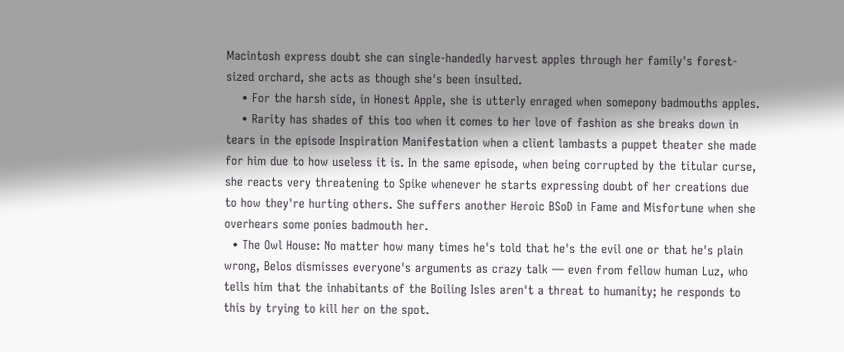Macintosh express doubt she can single-handedly harvest apples through her family's forest-sized orchard, she acts as though she's been insulted.
    • For the harsh side, in Honest Apple, she is utterly enraged when somepony badmouths apples.
    • Rarity has shades of this too when it comes to her love of fashion as she breaks down in tears in the episode Inspiration Manifestation when a client lambasts a puppet theater she made for him due to how useless it is. In the same episode, when being corrupted by the titular curse, she reacts very threatening to Spike whenever he starts expressing doubt of her creations due to how they're hurting others. She suffers another Heroic BSoD in Fame and Misfortune when she overhears some ponies badmouth her.
  • The Owl House: No matter how many times he's told that he's the evil one or that he's plain wrong, Belos dismisses everyone's arguments as crazy talk — even from fellow human Luz, who tells him that the inhabitants of the Boiling Isles aren't a threat to humanity; he responds to this by trying to kill her on the spot.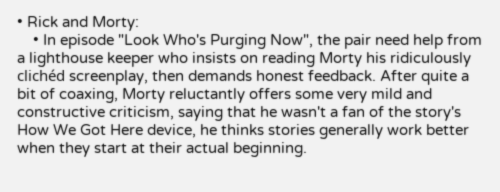• Rick and Morty:
    • In episode "Look Who's Purging Now", the pair need help from a lighthouse keeper who insists on reading Morty his ridiculously clichéd screenplay, then demands honest feedback. After quite a bit of coaxing, Morty reluctantly offers some very mild and constructive criticism, saying that he wasn't a fan of the story's How We Got Here device, he thinks stories generally work better when they start at their actual beginning.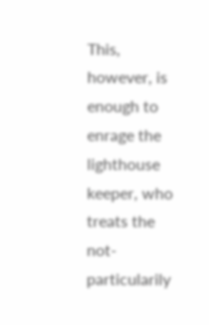This, however, is enough to enrage the lighthouse keeper, who treats the not-particularily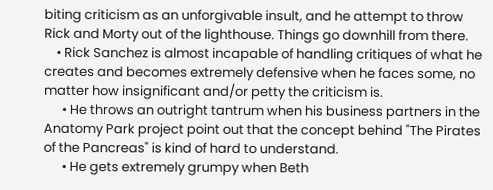biting criticism as an unforgivable insult, and he attempt to throw Rick and Morty out of the lighthouse. Things go downhill from there.
    • Rick Sanchez is almost incapable of handling critiques of what he creates and becomes extremely defensive when he faces some, no matter how insignificant and/or petty the criticism is.
      • He throws an outright tantrum when his business partners in the Anatomy Park project point out that the concept behind "The Pirates of the Pancreas" is kind of hard to understand.
      • He gets extremely grumpy when Beth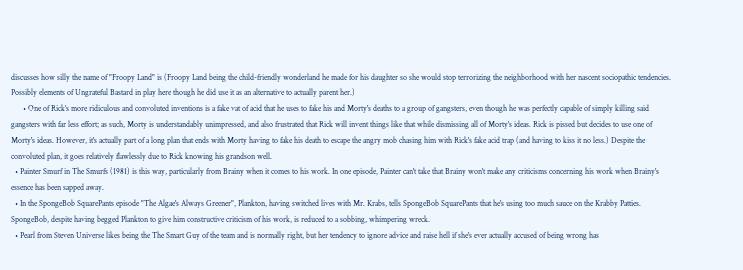discusses how silly the name of "Froopy Land" is (Froopy Land being the child-friendly wonderland he made for his daughter so she would stop terrorizing the neighborhood with her nascent sociopathic tendencies. Possibly elements of Ungrateful Bastard in play here though he did use it as an alternative to actually parent her.)
      • One of Rick's more ridiculous and convoluted inventions is a fake vat of acid that he uses to fake his and Morty's deaths to a group of gangsters, even though he was perfectly capable of simply killing said gangsters with far less effort; as such, Morty is understandably unimpressed, and also frustrated that Rick will invent things like that while dismissing all of Morty's ideas. Rick is pissed but decides to use one of Morty's ideas. However, it's actually part of a long plan that ends with Morty having to fake his death to escape the angry mob chasing him with Rick's fake acid trap (and having to kiss it no less.) Despite the convoluted plan, it goes relatively flawlessly due to Rick knowing his grandson well.
  • Painter Smurf in The Smurfs (1981) is this way, particularly from Brainy when it comes to his work. In one episode, Painter can't take that Brainy won't make any criticisms concerning his work when Brainy's essence has been sapped away.
  • In the SpongeBob SquarePants episode "The Algae's Always Greener", Plankton, having switched lives with Mr. Krabs, tells SpongeBob SquarePants that he's using too much sauce on the Krabby Patties. SpongeBob, despite having begged Plankton to give him constructive criticism of his work, is reduced to a sobbing, whimpering wreck.
  • Pearl from Steven Universe likes being the The Smart Guy of the team and is normally right, but her tendency to ignore advice and raise hell if she's ever actually accused of being wrong has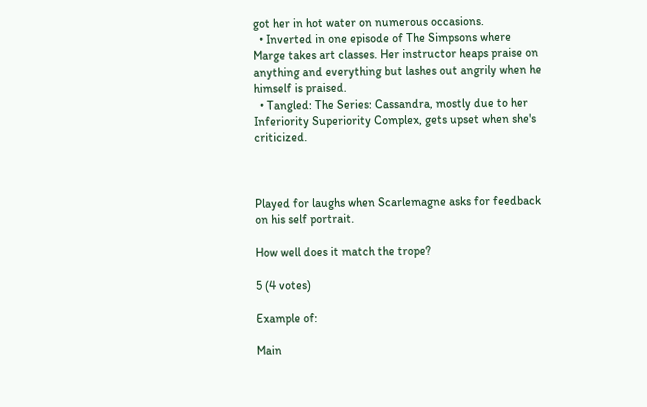got her in hot water on numerous occasions.
  • Inverted in one episode of The Simpsons where Marge takes art classes. Her instructor heaps praise on anything and everything but lashes out angrily when he himself is praised.
  • Tangled: The Series: Cassandra, mostly due to her Inferiority Superiority Complex, gets upset when she's criticized.



Played for laughs when Scarlemagne asks for feedback on his self portrait.

How well does it match the trope?

5 (4 votes)

Example of:

Main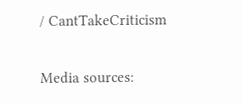/ CantTakeCriticism

Media sources: